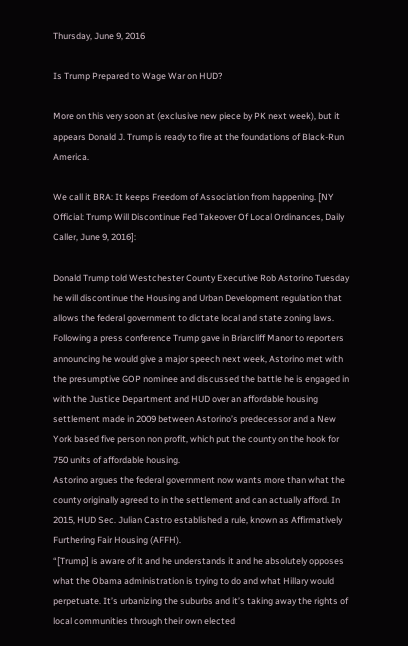Thursday, June 9, 2016

Is Trump Prepared to Wage War on HUD?

More on this very soon at (exclusive new piece by PK next week), but it appears Donald J. Trump is ready to fire at the foundations of Black-Run America.

We call it BRA: It keeps Freedom of Association from happening. [NY Official: Trump Will Discontinue Fed Takeover Of Local Ordinances, Daily Caller, June 9, 2016]:

Donald Trump told Westchester County Executive Rob Astorino Tuesday he will discontinue the Housing and Urban Development regulation that allows the federal government to dictate local and state zoning laws.
Following a press conference Trump gave in Briarcliff Manor to reporters announcing he would give a major speech next week, Astorino met with the presumptive GOP nominee and discussed the battle he is engaged in with the Justice Department and HUD over an affordable housing settlement made in 2009 between Astorino’s predecessor and a New York based five person non profit, which put the county on the hook for 750 units of affordable housing.
Astorino argues the federal government now wants more than what the county originally agreed to in the settlement and can actually afford. In 2015, HUD Sec. Julian Castro established a rule, known as Affirmatively Furthering Fair Housing (AFFH).
“[Trump] is aware of it and he understands it and he absolutely opposes what the Obama administration is trying to do and what Hillary would perpetuate. It’s urbanizing the suburbs and it’s taking away the rights of local communities through their own elected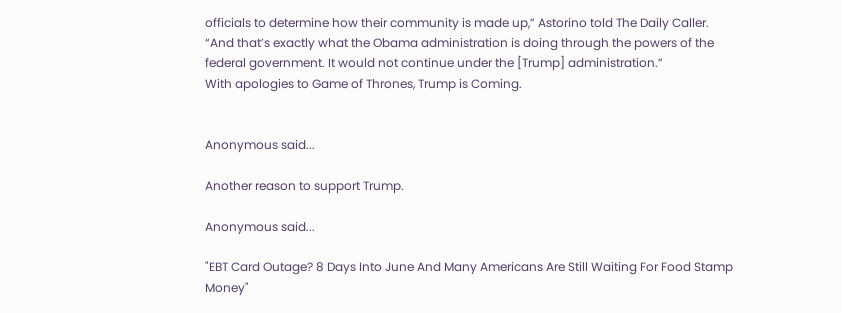officials to determine how their community is made up,” Astorino told The Daily Caller. “And that’s exactly what the Obama administration is doing through the powers of the federal government. It would not continue under the [Trump] administration.”
With apologies to Game of Thrones, Trump is Coming.


Anonymous said...

Another reason to support Trump.

Anonymous said...

"EBT Card Outage? 8 Days Into June And Many Americans Are Still Waiting For Food Stamp Money"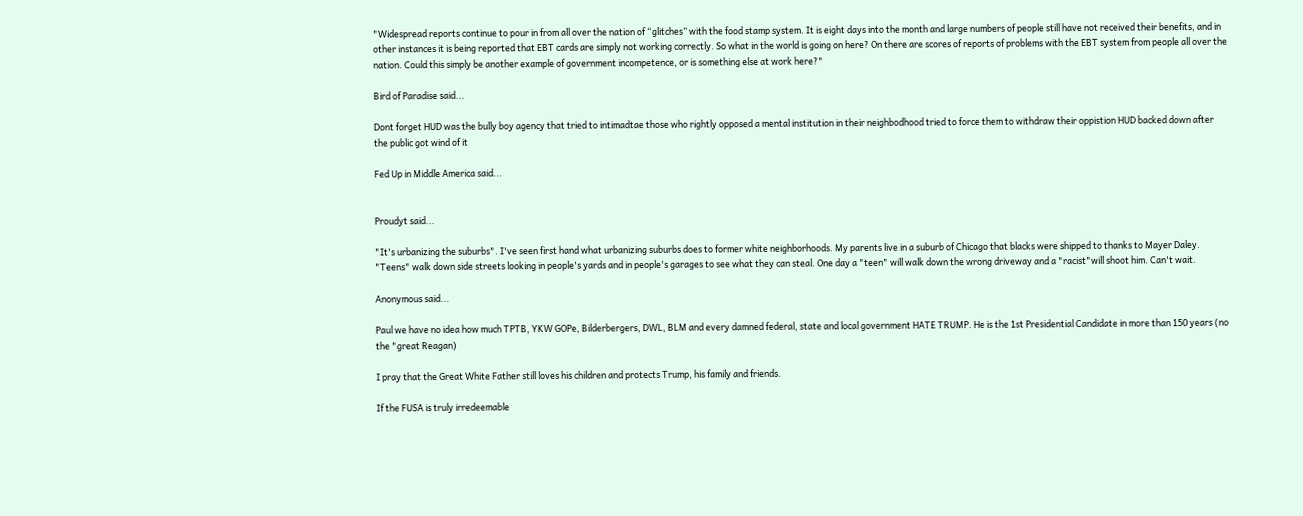"Widespread reports continue to pour in from all over the nation of “glitches” with the food stamp system. It is eight days into the month and large numbers of people still have not received their benefits, and in other instances it is being reported that EBT cards are simply not working correctly. So what in the world is going on here? On there are scores of reports of problems with the EBT system from people all over the nation. Could this simply be another example of government incompetence, or is something else at work here?"

Bird of Paradise said...

Dont forget HUD was the bully boy agency that tried to intimadtae those who rightly opposed a mental institution in their neighbodhood tried to force them to withdraw their oppistion HUD backed down after the public got wind of it

Fed Up in Middle America said...


Proudyt said...

"It's urbanizing the suburbs". I've seen first hand what urbanizing suburbs does to former white neighborhoods. My parents live in a suburb of Chicago that blacks were shipped to thanks to Mayer Daley. "Teens" walk down side streets looking in people's yards and in people's garages to see what they can steal. One day a "teen" will walk down the wrong driveway and a "racist"will shoot him. Can't wait.

Anonymous said...

Paul we have no idea how much TPTB, YKW GOPe, Bilderbergers, DWL, BLM and every damned federal, state and local government HATE TRUMP. He is the 1st Presidential Candidate in more than 150 years (no the "great Reagan)

I pray that the Great White Father still loves his children and protects Trump, his family and friends.

If the FUSA is truly irredeemable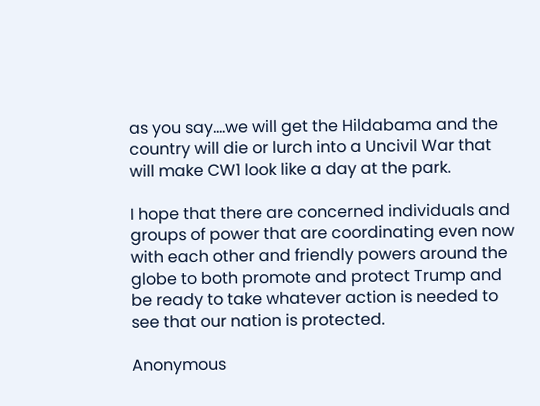as you say....we will get the Hildabama and the country will die or lurch into a Uncivil War that will make CW1 look like a day at the park.

I hope that there are concerned individuals and groups of power that are coordinating even now with each other and friendly powers around the globe to both promote and protect Trump and be ready to take whatever action is needed to see that our nation is protected.

Anonymous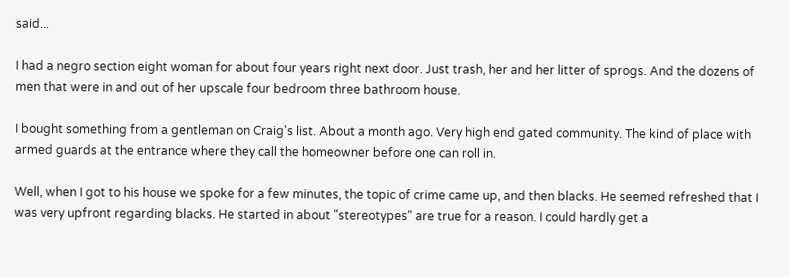said...

I had a negro section eight woman for about four years right next door. Just trash, her and her litter of sprogs. And the dozens of men that were in and out of her upscale four bedroom three bathroom house.

I bought something from a gentleman on Craig's list. About a month ago. Very high end gated community. The kind of place with armed guards at the entrance where they call the homeowner before one can roll in.

Well, when I got to his house we spoke for a few minutes, the topic of crime came up, and then blacks. He seemed refreshed that I was very upfront regarding blacks. He started in about "stereotypes" are true for a reason. I could hardly get a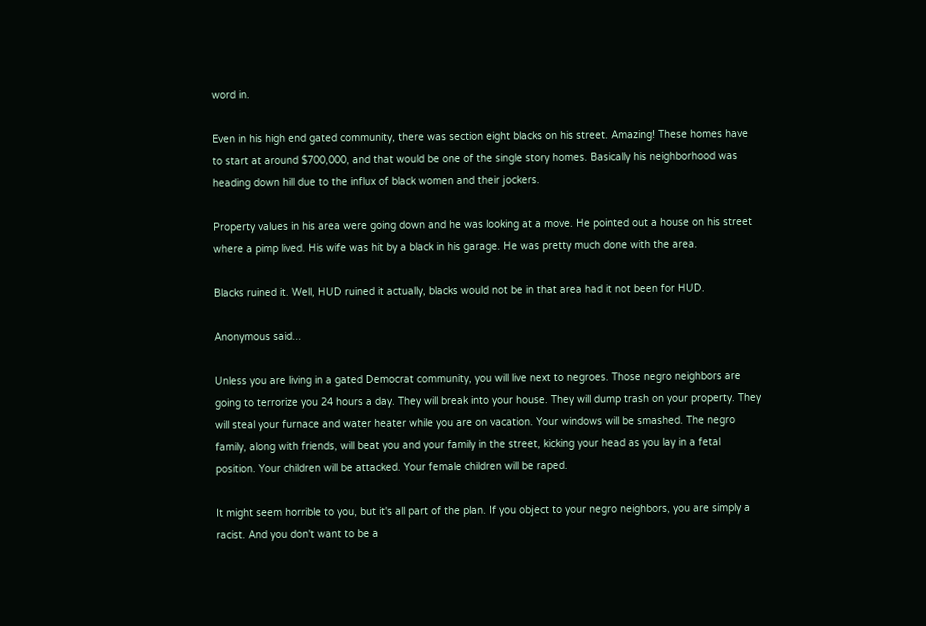word in.

Even in his high end gated community, there was section eight blacks on his street. Amazing! These homes have to start at around $700,000, and that would be one of the single story homes. Basically his neighborhood was heading down hill due to the influx of black women and their jockers.

Property values in his area were going down and he was looking at a move. He pointed out a house on his street where a pimp lived. His wife was hit by a black in his garage. He was pretty much done with the area.

Blacks ruined it. Well, HUD ruined it actually, blacks would not be in that area had it not been for HUD.

Anonymous said...

Unless you are living in a gated Democrat community, you will live next to negroes. Those negro neighbors are going to terrorize you 24 hours a day. They will break into your house. They will dump trash on your property. They will steal your furnace and water heater while you are on vacation. Your windows will be smashed. The negro family, along with friends, will beat you and your family in the street, kicking your head as you lay in a fetal position. Your children will be attacked. Your female children will be raped.

It might seem horrible to you, but it's all part of the plan. If you object to your negro neighbors, you are simply a racist. And you don't want to be a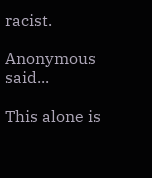racist.

Anonymous said...

This alone is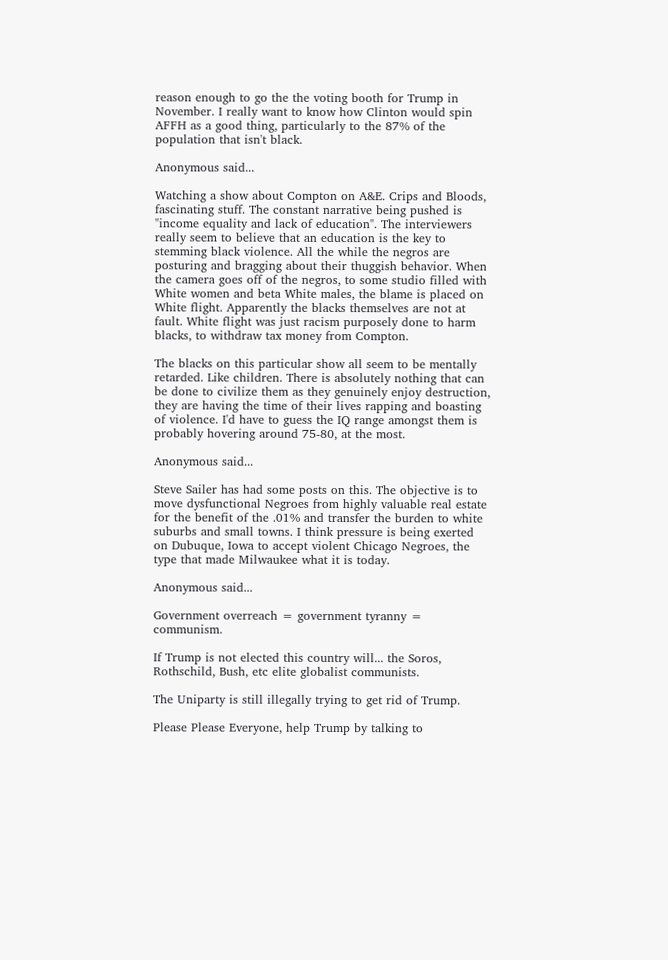reason enough to go the the voting booth for Trump in November. I really want to know how Clinton would spin AFFH as a good thing, particularly to the 87% of the population that isn't black.

Anonymous said...

Watching a show about Compton on A&E. Crips and Bloods, fascinating stuff. The constant narrative being pushed is "income equality and lack of education". The interviewers really seem to believe that an education is the key to stemming black violence. All the while the negros are posturing and bragging about their thuggish behavior. When the camera goes off of the negros, to some studio filled with White women and beta White males, the blame is placed on White flight. Apparently the blacks themselves are not at fault. White flight was just racism purposely done to harm blacks, to withdraw tax money from Compton.

The blacks on this particular show all seem to be mentally retarded. Like children. There is absolutely nothing that can be done to civilize them as they genuinely enjoy destruction, they are having the time of their lives rapping and boasting of violence. I'd have to guess the IQ range amongst them is probably hovering around 75-80, at the most.

Anonymous said...

Steve Sailer has had some posts on this. The objective is to move dysfunctional Negroes from highly valuable real estate for the benefit of the .01% and transfer the burden to white suburbs and small towns. I think pressure is being exerted on Dubuque, Iowa to accept violent Chicago Negroes, the type that made Milwaukee what it is today.

Anonymous said...

Government overreach = government tyranny = communism.

If Trump is not elected this country will... the Soros, Rothschild, Bush, etc elite globalist communists.

The Uniparty is still illegally trying to get rid of Trump.

Please Please Everyone, help Trump by talking to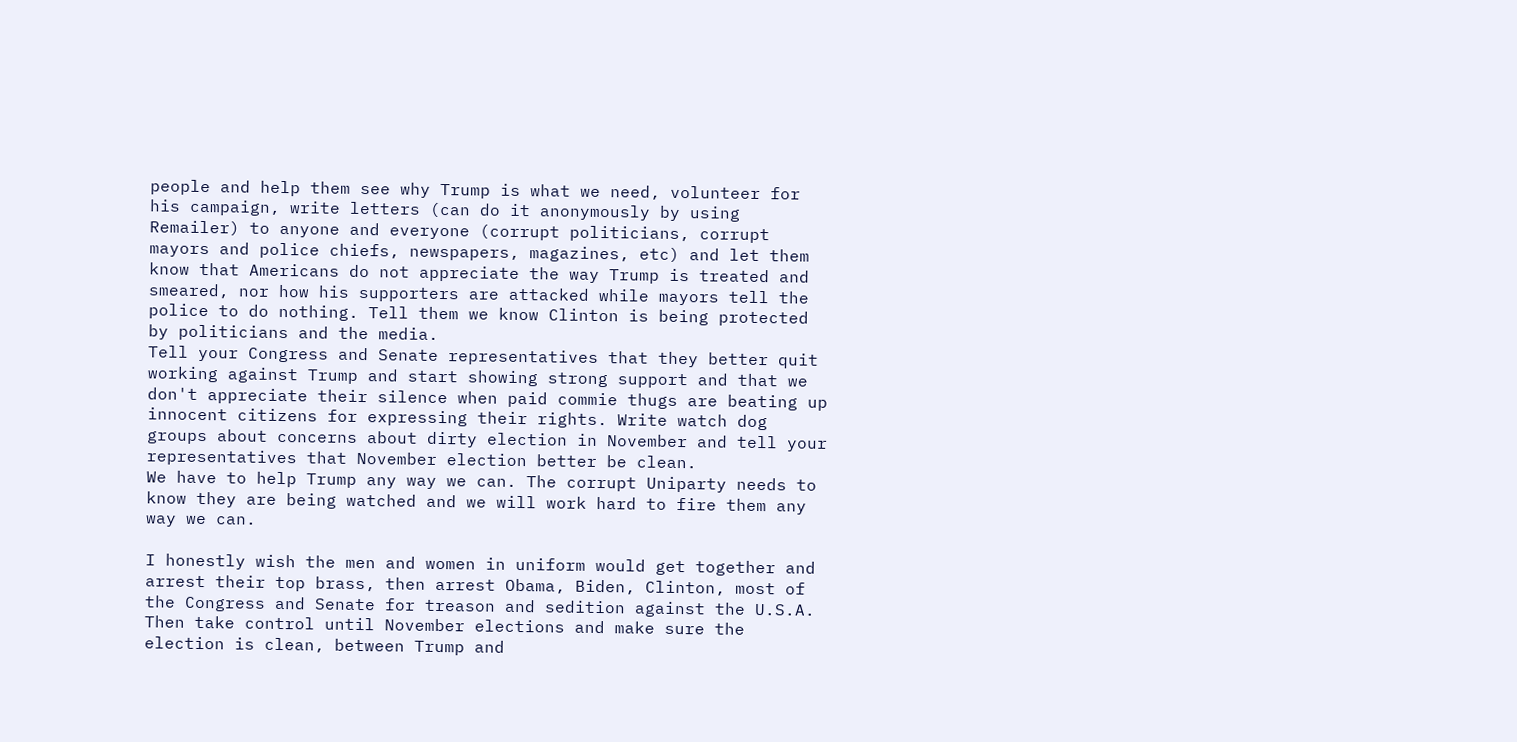people and help them see why Trump is what we need, volunteer for his campaign, write letters (can do it anonymously by using Remailer) to anyone and everyone (corrupt politicians, corrupt mayors and police chiefs, newspapers, magazines, etc) and let them know that Americans do not appreciate the way Trump is treated and smeared, nor how his supporters are attacked while mayors tell the police to do nothing. Tell them we know Clinton is being protected by politicians and the media.
Tell your Congress and Senate representatives that they better quit working against Trump and start showing strong support and that we don't appreciate their silence when paid commie thugs are beating up innocent citizens for expressing their rights. Write watch dog groups about concerns about dirty election in November and tell your representatives that November election better be clean.
We have to help Trump any way we can. The corrupt Uniparty needs to know they are being watched and we will work hard to fire them any way we can.

I honestly wish the men and women in uniform would get together and arrest their top brass, then arrest Obama, Biden, Clinton, most of the Congress and Senate for treason and sedition against the U.S.A. Then take control until November elections and make sure the election is clean, between Trump and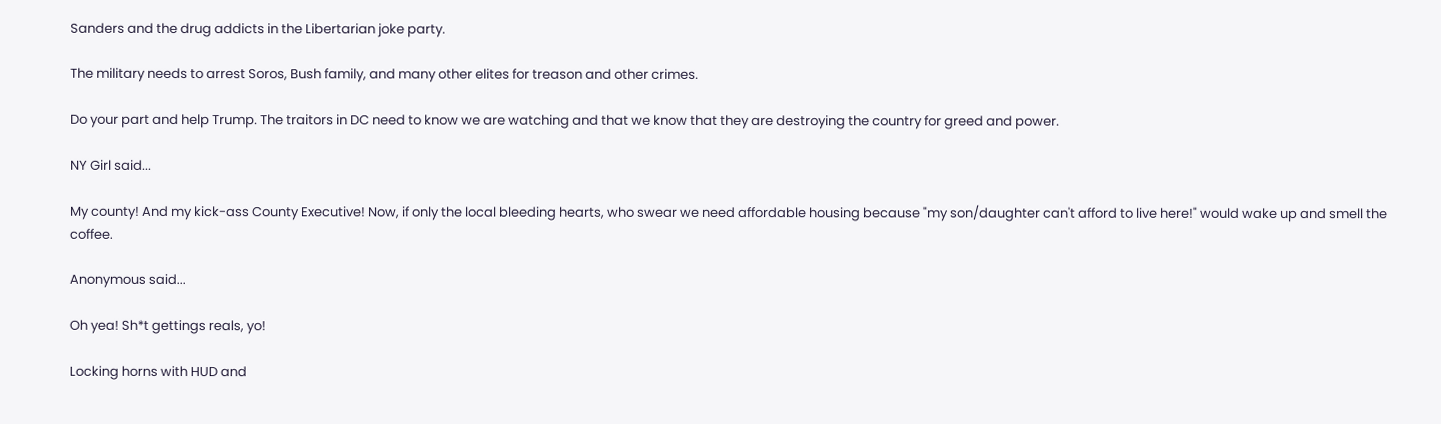Sanders and the drug addicts in the Libertarian joke party.

The military needs to arrest Soros, Bush family, and many other elites for treason and other crimes.

Do your part and help Trump. The traitors in DC need to know we are watching and that we know that they are destroying the country for greed and power.

NY Girl said...

My county! And my kick-ass County Executive! Now, if only the local bleeding hearts, who swear we need affordable housing because "my son/daughter can't afford to live here!" would wake up and smell the coffee.

Anonymous said...

Oh yea! Sh*t gettings reals, yo!

Locking horns with HUD and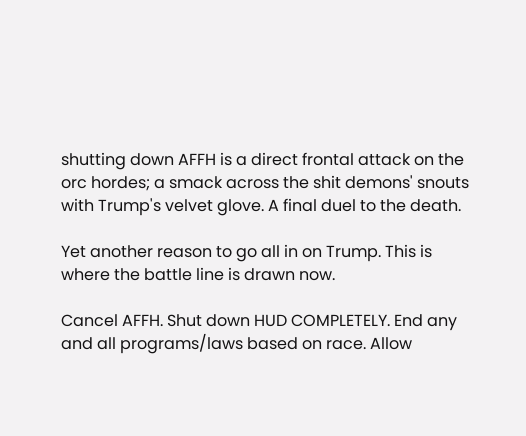shutting down AFFH is a direct frontal attack on the orc hordes; a smack across the shit demons' snouts with Trump's velvet glove. A final duel to the death.

Yet another reason to go all in on Trump. This is where the battle line is drawn now.

Cancel AFFH. Shut down HUD COMPLETELY. End any and all programs/laws based on race. Allow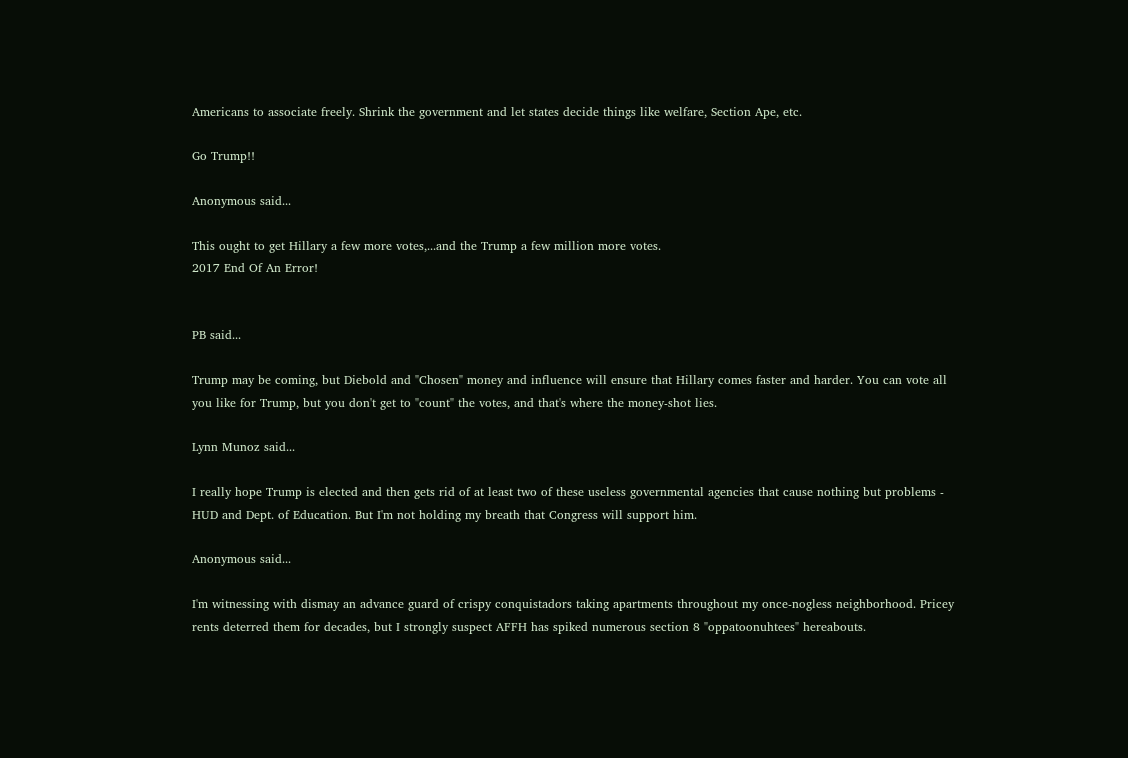Americans to associate freely. Shrink the government and let states decide things like welfare, Section Ape, etc.

Go Trump!!

Anonymous said...

This ought to get Hillary a few more votes,...and the Trump a few million more votes.
2017 End Of An Error!


PB said...

Trump may be coming, but Diebold and "Chosen" money and influence will ensure that Hillary comes faster and harder. You can vote all you like for Trump, but you don't get to "count" the votes, and that's where the money-shot lies.

Lynn Munoz said...

I really hope Trump is elected and then gets rid of at least two of these useless governmental agencies that cause nothing but problems - HUD and Dept. of Education. But I'm not holding my breath that Congress will support him.

Anonymous said...

I'm witnessing with dismay an advance guard of crispy conquistadors taking apartments throughout my once-nogless neighborhood. Pricey rents deterred them for decades, but I strongly suspect AFFH has spiked numerous section 8 "oppatoonuhtees" hereabouts.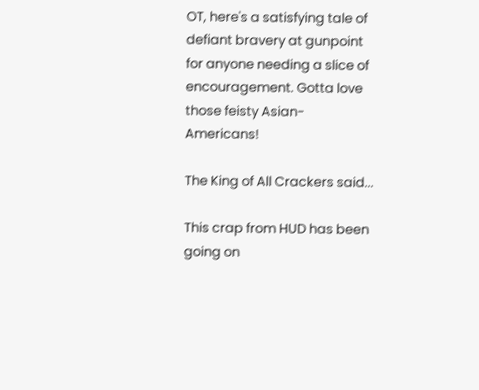OT, here's a satisfying tale of defiant bravery at gunpoint for anyone needing a slice of encouragement. Gotta love those feisty Asian-Americans!

The King of All Crackers said...

This crap from HUD has been going on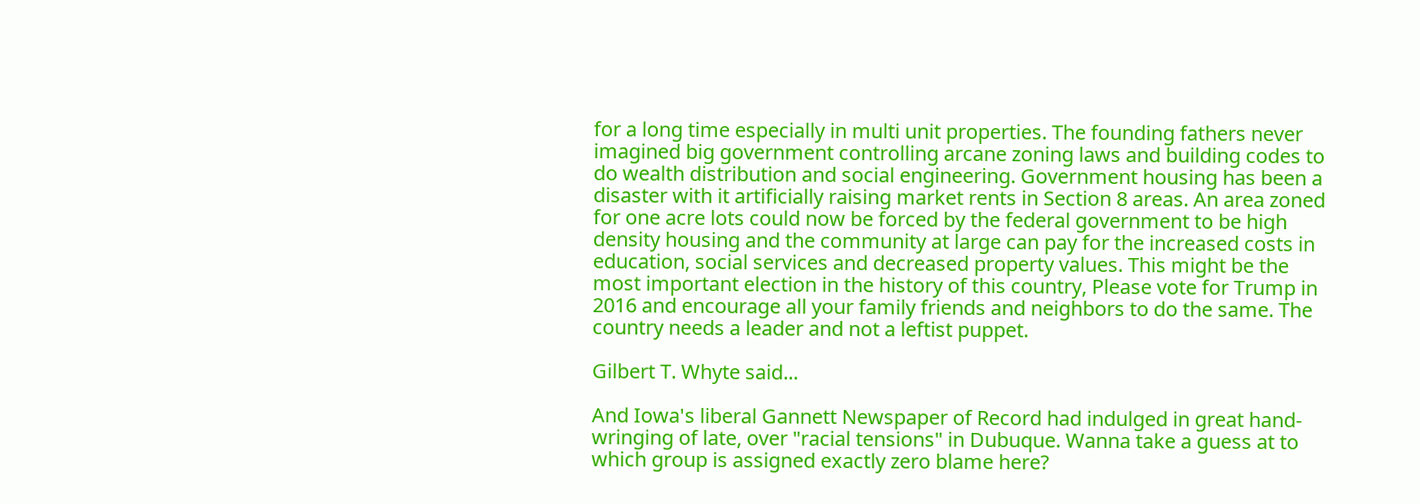for a long time especially in multi unit properties. The founding fathers never imagined big government controlling arcane zoning laws and building codes to do wealth distribution and social engineering. Government housing has been a disaster with it artificially raising market rents in Section 8 areas. An area zoned for one acre lots could now be forced by the federal government to be high density housing and the community at large can pay for the increased costs in education, social services and decreased property values. This might be the most important election in the history of this country, Please vote for Trump in 2016 and encourage all your family friends and neighbors to do the same. The country needs a leader and not a leftist puppet.

Gilbert T. Whyte said...

And Iowa's liberal Gannett Newspaper of Record had indulged in great hand-wringing of late, over "racial tensions" in Dubuque. Wanna take a guess at to which group is assigned exactly zero blame here?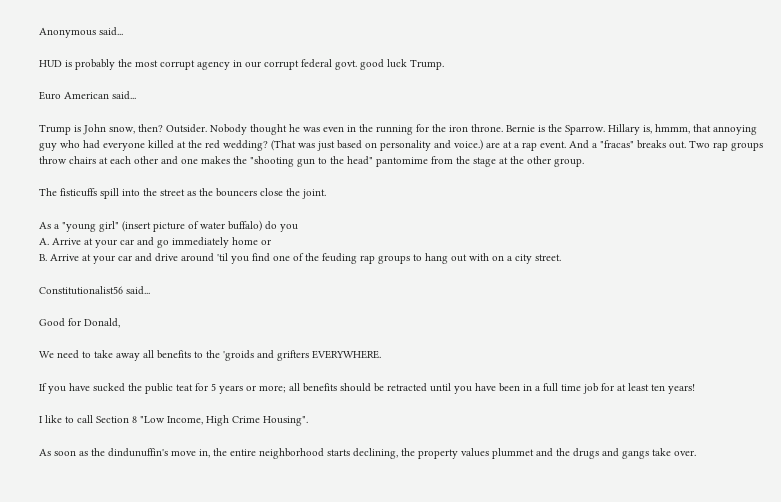Anonymous said...

HUD is probably the most corrupt agency in our corrupt federal govt. good luck Trump.

Euro American said...

Trump is John snow, then? Outsider. Nobody thought he was even in the running for the iron throne. Bernie is the Sparrow. Hillary is, hmmm, that annoying guy who had everyone killed at the red wedding? (That was just based on personality and voice.) are at a rap event. And a "fracas" breaks out. Two rap groups throw chairs at each other and one makes the "shooting gun to the head" pantomime from the stage at the other group.

The fisticuffs spill into the street as the bouncers close the joint.

As a "young girl" (insert picture of water buffalo) do you
A. Arrive at your car and go immediately home or
B. Arrive at your car and drive around 'til you find one of the feuding rap groups to hang out with on a city street.

Constitutionalist56 said...

Good for Donald,

We need to take away all benefits to the 'groids and grifters EVERYWHERE.

If you have sucked the public teat for 5 years or more; all benefits should be retracted until you have been in a full time job for at least ten years!

I like to call Section 8 "Low Income, High Crime Housing".

As soon as the dindunuffin's move in, the entire neighborhood starts declining, the property values plummet and the drugs and gangs take over.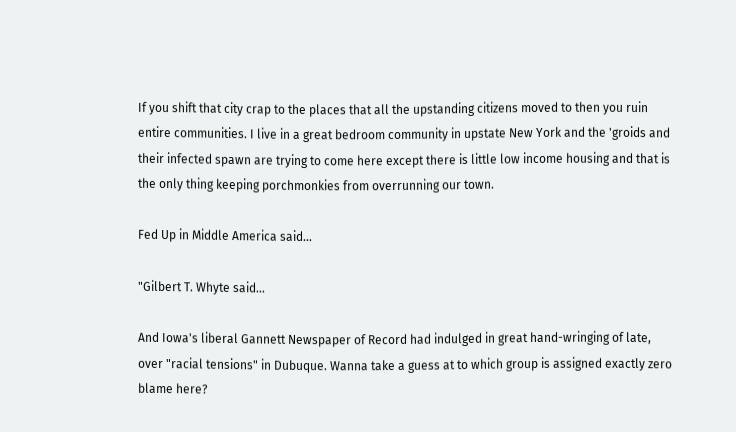If you shift that city crap to the places that all the upstanding citizens moved to then you ruin entire communities. I live in a great bedroom community in upstate New York and the 'groids and their infected spawn are trying to come here except there is little low income housing and that is the only thing keeping porchmonkies from overrunning our town.

Fed Up in Middle America said...

"Gilbert T. Whyte said...

And Iowa's liberal Gannett Newspaper of Record had indulged in great hand-wringing of late, over "racial tensions" in Dubuque. Wanna take a guess at to which group is assigned exactly zero blame here?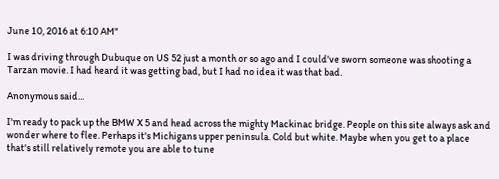June 10, 2016 at 6:10 AM"

I was driving through Dubuque on US 52 just a month or so ago and I could've sworn someone was shooting a Tarzan movie. I had heard it was getting bad, but I had no idea it was that bad.

Anonymous said...

I'm ready to pack up the BMW X 5 and head across the mighty Mackinac bridge. People on this site always ask and wonder where to flee. Perhaps it's Michigans upper peninsula. Cold but white. Maybe when you get to a place that's still relatively remote you are able to tune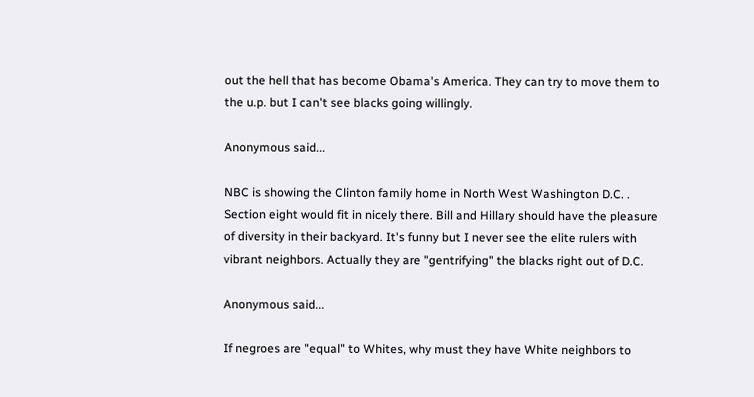out the hell that has become Obama's America. They can try to move them to the u.p. but I can't see blacks going willingly.

Anonymous said...

NBC is showing the Clinton family home in North West Washington D.C. . Section eight would fit in nicely there. Bill and Hillary should have the pleasure of diversity in their backyard. It's funny but I never see the elite rulers with vibrant neighbors. Actually they are "gentrifying" the blacks right out of D.C.

Anonymous said...

If negroes are "equal" to Whites, why must they have White neighbors to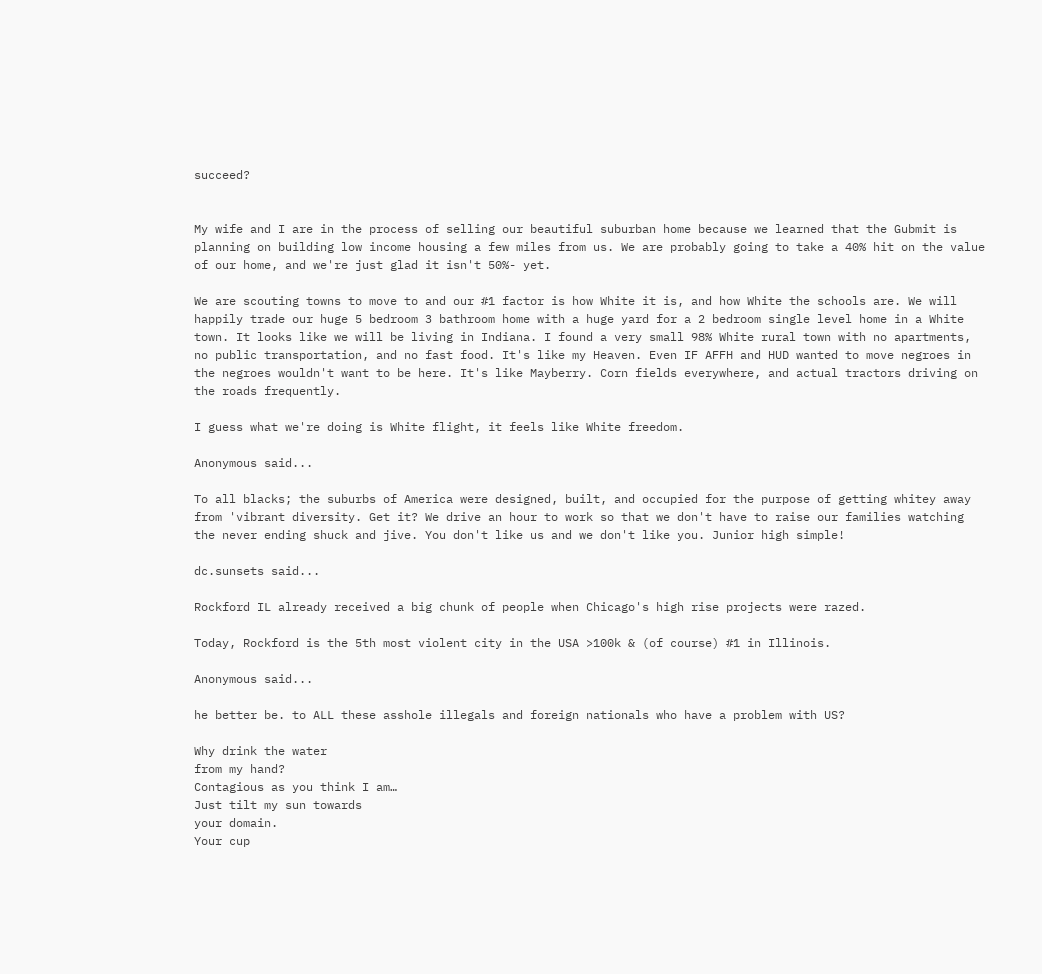succeed?


My wife and I are in the process of selling our beautiful suburban home because we learned that the Gubmit is planning on building low income housing a few miles from us. We are probably going to take a 40% hit on the value of our home, and we're just glad it isn't 50%- yet.

We are scouting towns to move to and our #1 factor is how White it is, and how White the schools are. We will happily trade our huge 5 bedroom 3 bathroom home with a huge yard for a 2 bedroom single level home in a White town. It looks like we will be living in Indiana. I found a very small 98% White rural town with no apartments, no public transportation, and no fast food. It's like my Heaven. Even IF AFFH and HUD wanted to move negroes in the negroes wouldn't want to be here. It's like Mayberry. Corn fields everywhere, and actual tractors driving on the roads frequently.

I guess what we're doing is White flight, it feels like White freedom.

Anonymous said...

To all blacks; the suburbs of America were designed, built, and occupied for the purpose of getting whitey away from 'vibrant diversity. Get it? We drive an hour to work so that we don't have to raise our families watching the never ending shuck and jive. You don't like us and we don't like you. Junior high simple!

dc.sunsets said...

Rockford IL already received a big chunk of people when Chicago's high rise projects were razed.

Today, Rockford is the 5th most violent city in the USA >100k & (of course) #1 in Illinois.

Anonymous said...

he better be. to ALL these asshole illegals and foreign nationals who have a problem with US?

Why drink the water
from my hand?
Contagious as you think I am…
Just tilt my sun towards
your domain.
Your cup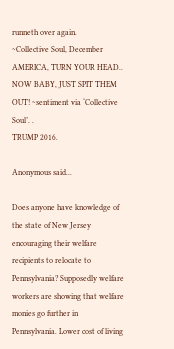runneth over again.
~Collective Soul, December
AMERICA, TURN YOUR HEAD.. NOW BABY, JUST SPIT THEM OUT! ~sentiment via ‘Collective Soul’. .
TRUMP 2016.

Anonymous said...

Does anyone have knowledge of the state of New Jersey encouraging their welfare recipients to relocate to Pennsylvania? Supposedly welfare workers are showing that welfare monies go further in Pennsylvania. Lower cost of living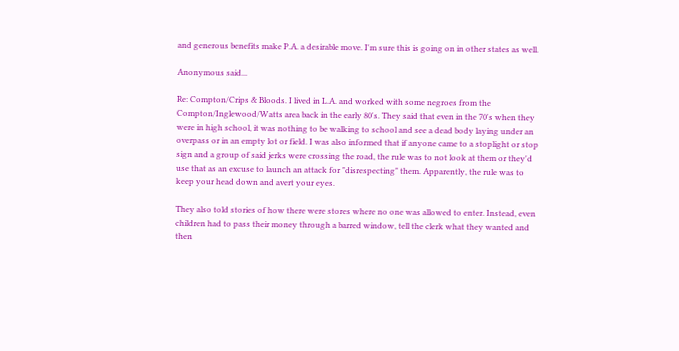and generous benefits make P.A. a desirable move. I'm sure this is going on in other states as well.

Anonymous said...

Re: Compton/Crips & Bloods. I lived in L.A. and worked with some negroes from the Compton/Inglewood/Watts area back in the early 80's. They said that even in the 70's when they were in high school, it was nothing to be walking to school and see a dead body laying under an overpass or in an empty lot or field. I was also informed that if anyone came to a stoplight or stop sign and a group of said jerks were crossing the road, the rule was to not look at them or they'd use that as an excuse to launch an attack for "disrespecting" them. Apparently, the rule was to keep your head down and avert your eyes.

They also told stories of how there were stores where no one was allowed to enter. Instead, even children had to pass their money through a barred window, tell the clerk what they wanted and then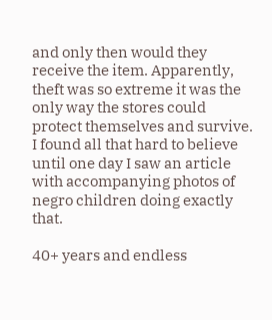and only then would they receive the item. Apparently, theft was so extreme it was the only way the stores could protect themselves and survive. I found all that hard to believe until one day I saw an article with accompanying photos of negro children doing exactly that.

40+ years and endless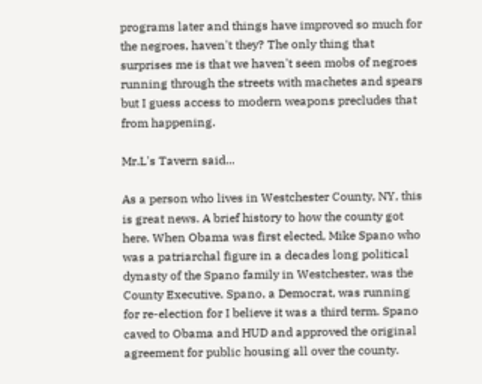programs later and things have improved so much for the negroes, haven't they? The only thing that surprises me is that we haven't seen mobs of negroes running through the streets with machetes and spears but I guess access to modern weapons precludes that from happening.

Mr.L's Tavern said...

As a person who lives in Westchester County, NY, this is great news. A brief history to how the county got here. When Obama was first elected, Mike Spano who was a patriarchal figure in a decades long political dynasty of the Spano family in Westchester, was the County Executive. Spano, a Democrat, was running for re-election for I believe it was a third term. Spano caved to Obama and HUD and approved the original agreement for public housing all over the county.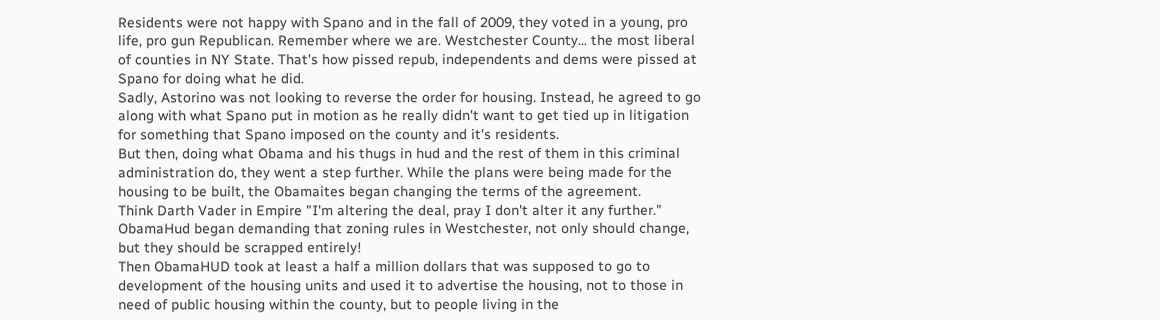Residents were not happy with Spano and in the fall of 2009, they voted in a young, pro life, pro gun Republican. Remember where we are. Westchester County... the most liberal of counties in NY State. That's how pissed repub, independents and dems were pissed at Spano for doing what he did.
Sadly, Astorino was not looking to reverse the order for housing. Instead, he agreed to go along with what Spano put in motion as he really didn't want to get tied up in litigation for something that Spano imposed on the county and it's residents.
But then, doing what Obama and his thugs in hud and the rest of them in this criminal administration do, they went a step further. While the plans were being made for the housing to be built, the Obamaites began changing the terms of the agreement.
Think Darth Vader in Empire "I'm altering the deal, pray I don't alter it any further."
ObamaHud began demanding that zoning rules in Westchester, not only should change, but they should be scrapped entirely!
Then ObamaHUD took at least a half a million dollars that was supposed to go to development of the housing units and used it to advertise the housing, not to those in need of public housing within the county, but to people living in the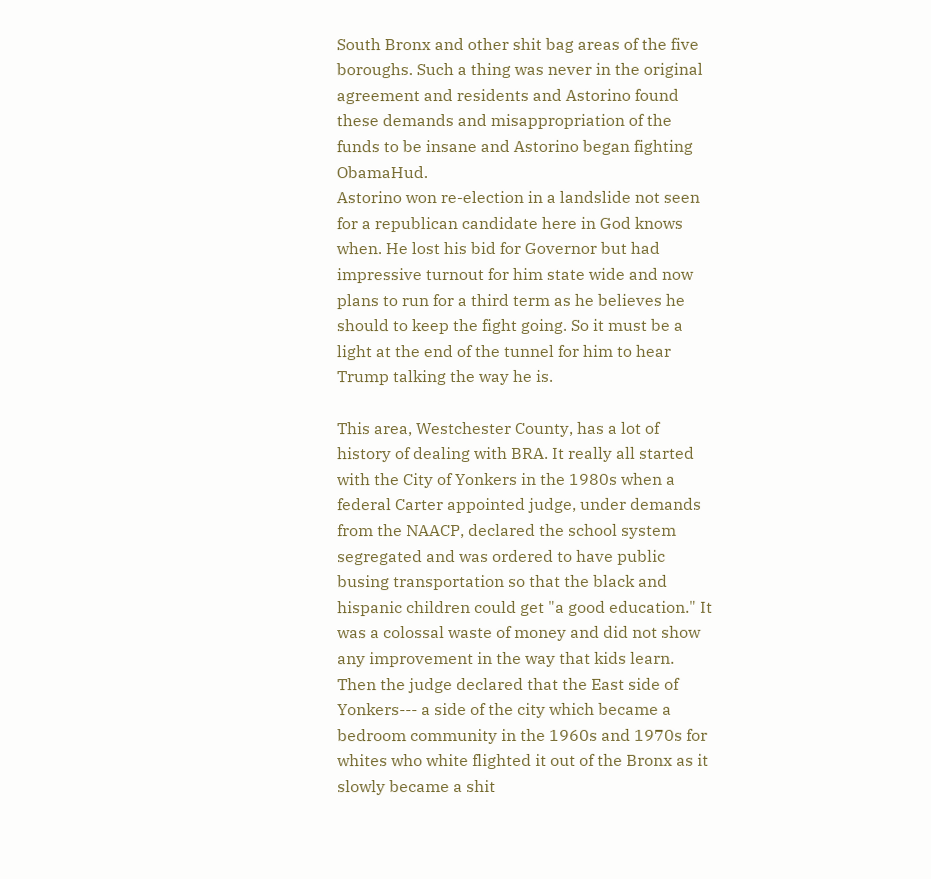South Bronx and other shit bag areas of the five boroughs. Such a thing was never in the original agreement and residents and Astorino found these demands and misappropriation of the funds to be insane and Astorino began fighting ObamaHud.
Astorino won re-election in a landslide not seen for a republican candidate here in God knows when. He lost his bid for Governor but had impressive turnout for him state wide and now plans to run for a third term as he believes he should to keep the fight going. So it must be a light at the end of the tunnel for him to hear Trump talking the way he is.

This area, Westchester County, has a lot of history of dealing with BRA. It really all started with the City of Yonkers in the 1980s when a federal Carter appointed judge, under demands from the NAACP, declared the school system segregated and was ordered to have public busing transportation so that the black and hispanic children could get "a good education." It was a colossal waste of money and did not show any improvement in the way that kids learn.
Then the judge declared that the East side of Yonkers--- a side of the city which became a bedroom community in the 1960s and 1970s for whites who white flighted it out of the Bronx as it slowly became a shit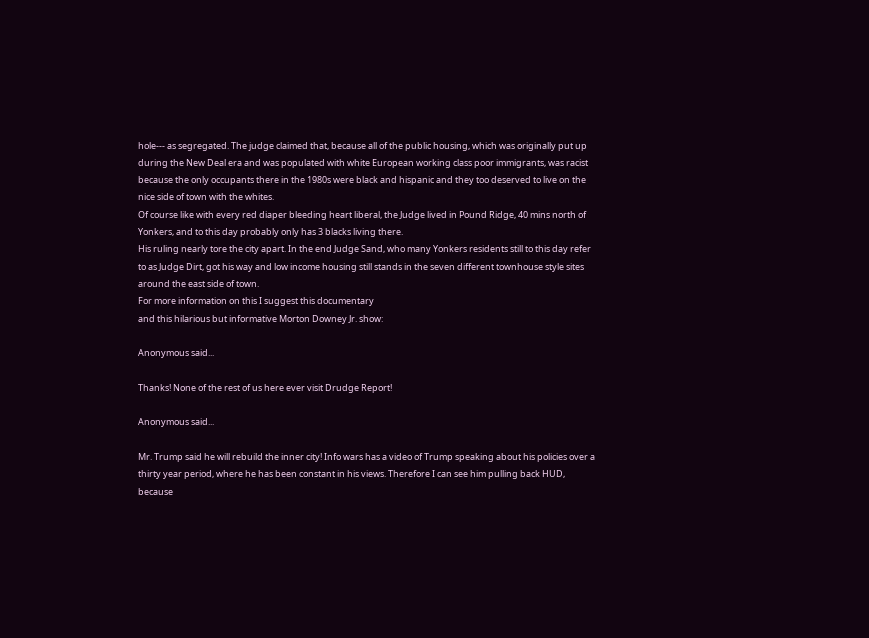hole--- as segregated. The judge claimed that, because all of the public housing, which was originally put up during the New Deal era and was populated with white European working class poor immigrants, was racist because the only occupants there in the 1980s were black and hispanic and they too deserved to live on the nice side of town with the whites.
Of course like with every red diaper bleeding heart liberal, the Judge lived in Pound Ridge, 40 mins north of Yonkers, and to this day probably only has 3 blacks living there.
His ruling nearly tore the city apart. In the end Judge Sand, who many Yonkers residents still to this day refer to as Judge Dirt, got his way and low income housing still stands in the seven different townhouse style sites around the east side of town.
For more information on this I suggest this documentary
and this hilarious but informative Morton Downey Jr. show:

Anonymous said...

Thanks! None of the rest of us here ever visit Drudge Report!

Anonymous said...

Mr. Trump said he will rebuild the inner city! Info wars has a video of Trump speaking about his policies over a thirty year period, where he has been constant in his views. Therefore I can see him pulling back HUD, because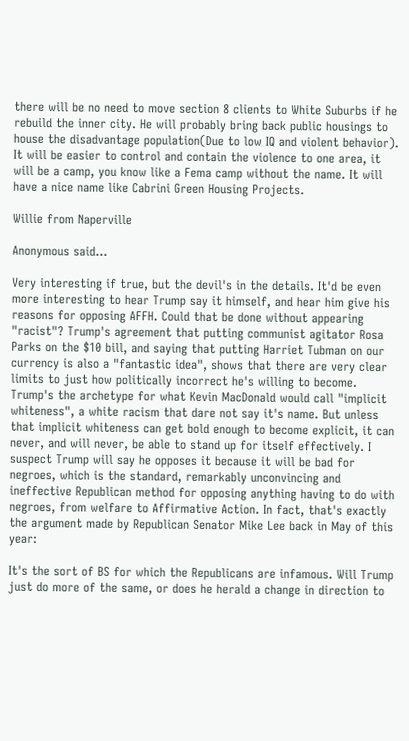there will be no need to move section 8 clients to White Suburbs if he rebuild the inner city. He will probably bring back public housings to house the disadvantage population(Due to low IQ and violent behavior). It will be easier to control and contain the violence to one area, it will be a camp, you know like a Fema camp without the name. It will have a nice name like Cabrini Green Housing Projects.

Willie from Naperville

Anonymous said...

Very interesting if true, but the devil's in the details. It'd be even more interesting to hear Trump say it himself, and hear him give his reasons for opposing AFFH. Could that be done without appearing "racist"? Trump's agreement that putting communist agitator Rosa Parks on the $10 bill, and saying that putting Harriet Tubman on our currency is also a "fantastic idea", shows that there are very clear limits to just how politically incorrect he's willing to become. Trump's the archetype for what Kevin MacDonald would call "implicit whiteness", a white racism that dare not say it's name. But unless that implicit whiteness can get bold enough to become explicit, it can never, and will never, be able to stand up for itself effectively. I suspect Trump will say he opposes it because it will be bad for negroes, which is the standard, remarkably unconvincing and ineffective Republican method for opposing anything having to do with negroes, from welfare to Affirmative Action. In fact, that's exactly the argument made by Republican Senator Mike Lee back in May of this year:

It's the sort of BS for which the Republicans are infamous. Will Trump just do more of the same, or does he herald a change in direction to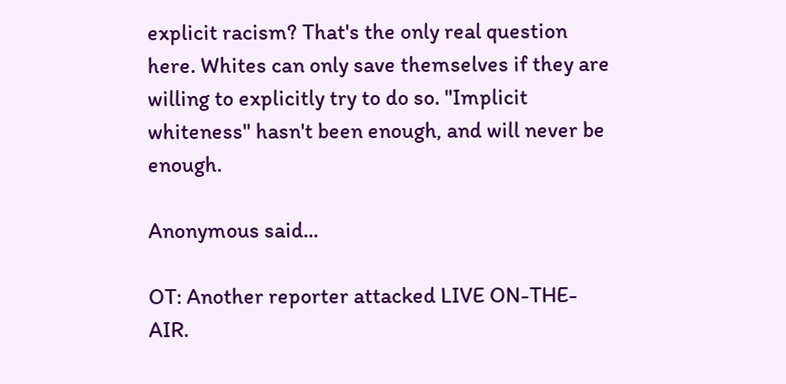explicit racism? That's the only real question here. Whites can only save themselves if they are willing to explicitly try to do so. "Implicit whiteness" hasn't been enough, and will never be enough.

Anonymous said...

OT: Another reporter attacked LIVE ON-THE-AIR.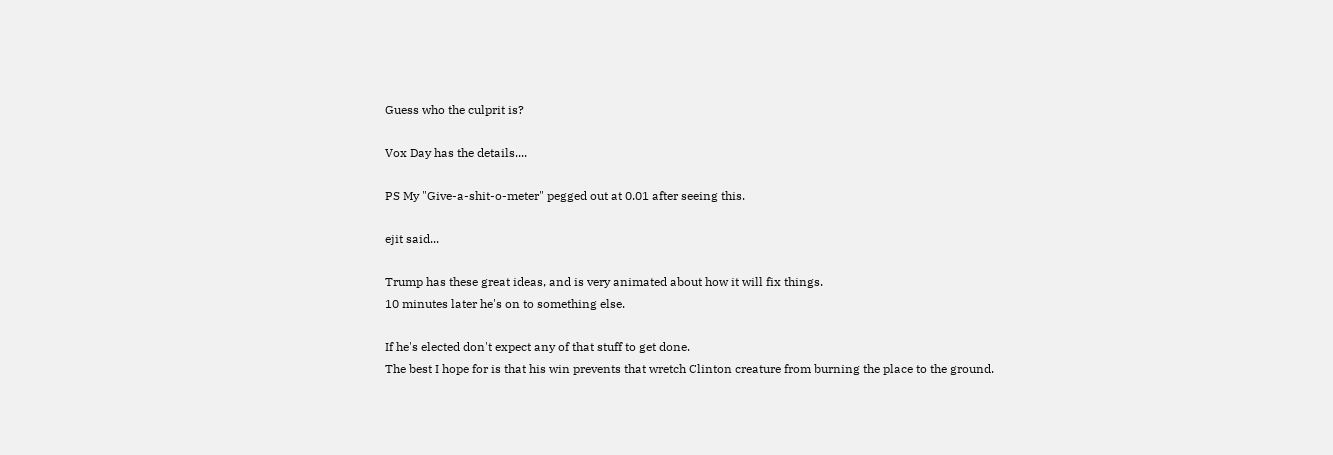Guess who the culprit is?

Vox Day has the details....

PS My "Give-a-shit-o-meter" pegged out at 0.01 after seeing this.

ejit said...

Trump has these great ideas, and is very animated about how it will fix things.
10 minutes later he's on to something else.

If he's elected don't expect any of that stuff to get done.
The best I hope for is that his win prevents that wretch Clinton creature from burning the place to the ground.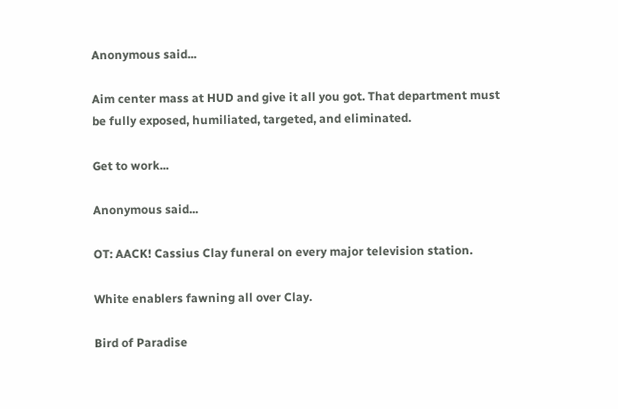Anonymous said...

Aim center mass at HUD and give it all you got. That department must be fully exposed, humiliated, targeted, and eliminated.

Get to work...

Anonymous said...

OT: AACK! Cassius Clay funeral on every major television station.

White enablers fawning all over Clay.

Bird of Paradise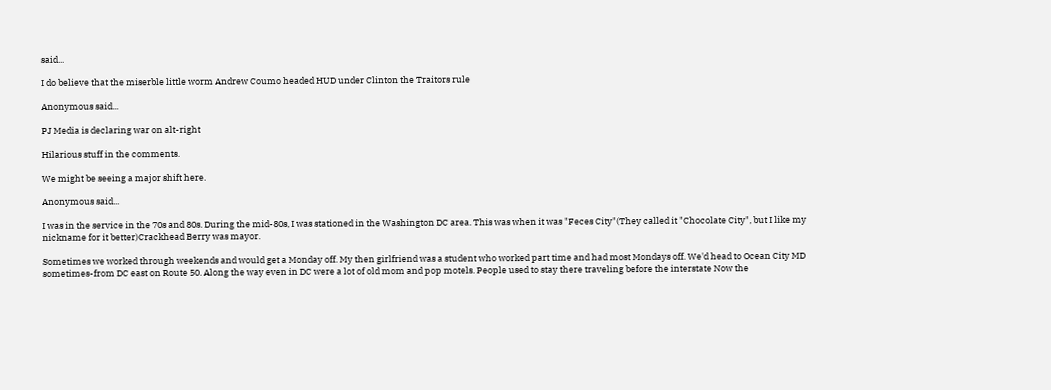said...

I do believe that the miserble little worm Andrew Coumo headed HUD under Clinton the Traitors rule

Anonymous said...

PJ Media is declaring war on alt-right

Hilarious stuff in the comments.

We might be seeing a major shift here.

Anonymous said...

I was in the service in the 70s and 80s. During the mid-80s, I was stationed in the Washington DC area. This was when it was "Feces City"(They called it "Chocolate City", but I like my nickname for it better)Crackhead Berry was mayor.

Sometimes we worked through weekends and would get a Monday off. My then girlfriend was a student who worked part time and had most Mondays off. We'd head to Ocean City MD sometimes-from DC east on Route 50. Along the way even in DC were a lot of old mom and pop motels. People used to stay there traveling before the interstate Now the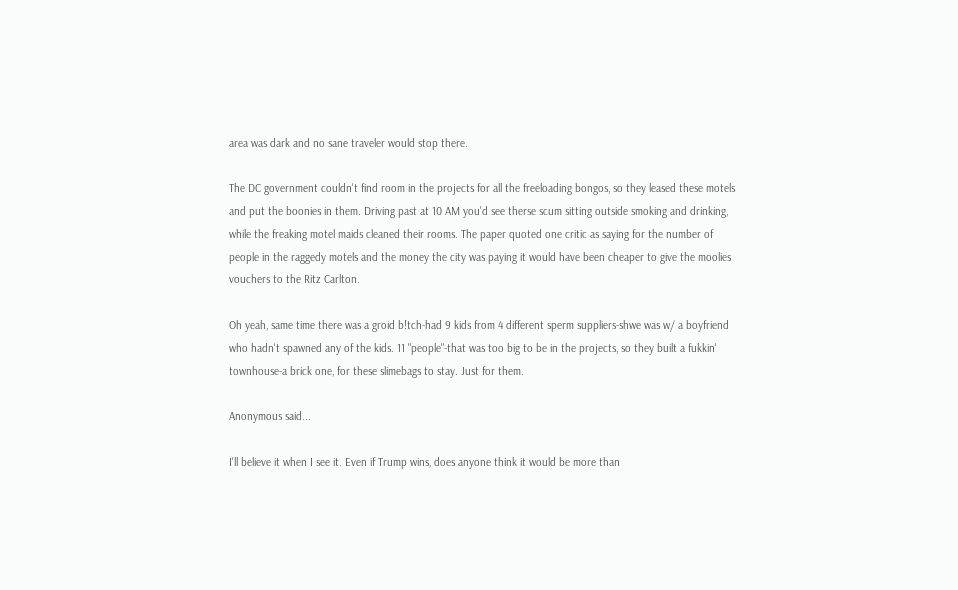area was dark and no sane traveler would stop there.

The DC government couldn't find room in the projects for all the freeloading bongos, so they leased these motels and put the boonies in them. Driving past at 10 AM you'd see therse scum sitting outside smoking and drinking, while the freaking motel maids cleaned their rooms. The paper quoted one critic as saying for the number of people in the raggedy motels and the money the city was paying it would have been cheaper to give the moolies vouchers to the Ritz Carlton.

Oh yeah, same time there was a groid b!tch-had 9 kids from 4 different sperm suppliers-shwe was w/ a boyfriend who hadn't spawned any of the kids. 11 "people"-that was too big to be in the projects, so they built a fukkin' townhouse-a brick one, for these slimebags to stay. Just for them.

Anonymous said...

I'll believe it when I see it. Even if Trump wins, does anyone think it would be more than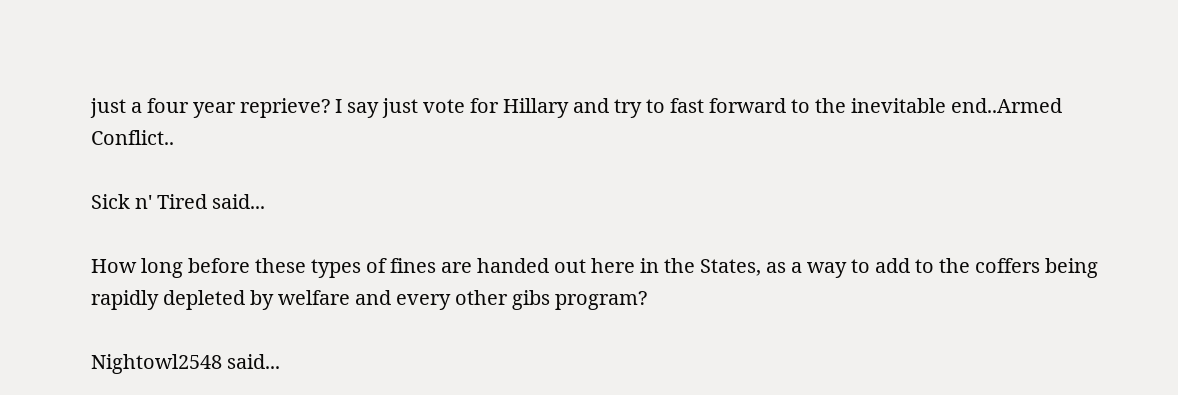just a four year reprieve? I say just vote for Hillary and try to fast forward to the inevitable end..Armed Conflict..

Sick n' Tired said...

How long before these types of fines are handed out here in the States, as a way to add to the coffers being rapidly depleted by welfare and every other gibs program?

Nightowl2548 said...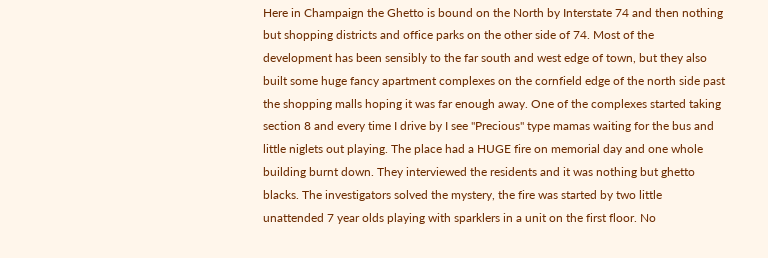Here in Champaign the Ghetto is bound on the North by Interstate 74 and then nothing but shopping districts and office parks on the other side of 74. Most of the development has been sensibly to the far south and west edge of town, but they also built some huge fancy apartment complexes on the cornfield edge of the north side past the shopping malls hoping it was far enough away. One of the complexes started taking section 8 and every time I drive by I see "Precious" type mamas waiting for the bus and little niglets out playing. The place had a HUGE fire on memorial day and one whole building burnt down. They interviewed the residents and it was nothing but ghetto blacks. The investigators solved the mystery, the fire was started by two little unattended 7 year olds playing with sparklers in a unit on the first floor. No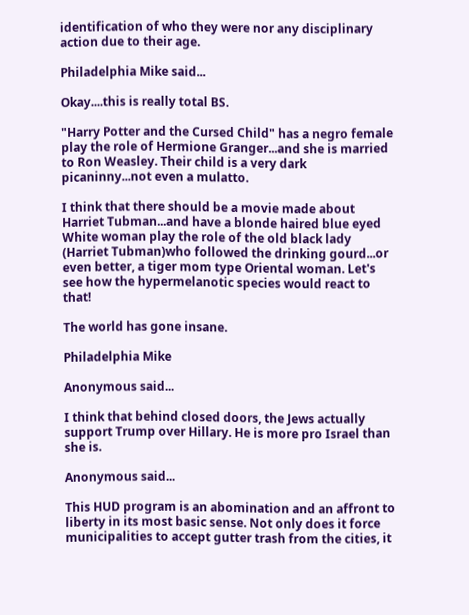identification of who they were nor any disciplinary action due to their age.

Philadelphia Mike said...

Okay....this is really total BS.

"Harry Potter and the Cursed Child" has a negro female play the role of Hermione Granger...and she is married to Ron Weasley. Their child is a very dark picaninny...not even a mulatto.

I think that there should be a movie made about Harriet Tubman...and have a blonde haired blue eyed White woman play the role of the old black lady (Harriet Tubman)who followed the drinking gourd...or even better, a tiger mom type Oriental woman. Let's see how the hypermelanotic species would react to that!

The world has gone insane.

Philadelphia Mike

Anonymous said...

I think that behind closed doors, the Jews actually support Trump over Hillary. He is more pro Israel than she is.

Anonymous said...

This HUD program is an abomination and an affront to liberty in its most basic sense. Not only does it force municipalities to accept gutter trash from the cities, it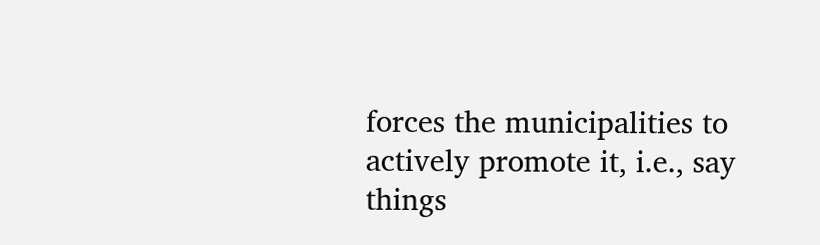forces the municipalities to actively promote it, i.e., say things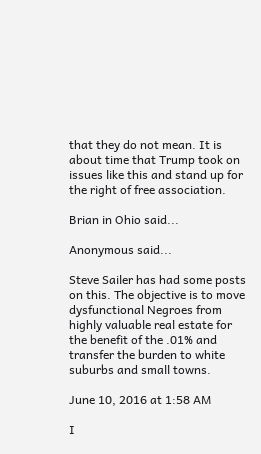that they do not mean. It is about time that Trump took on issues like this and stand up for the right of free association.

Brian in Ohio said...

Anonymous said...

Steve Sailer has had some posts on this. The objective is to move dysfunctional Negroes from highly valuable real estate for the benefit of the .01% and transfer the burden to white suburbs and small towns.

June 10, 2016 at 1:58 AM

I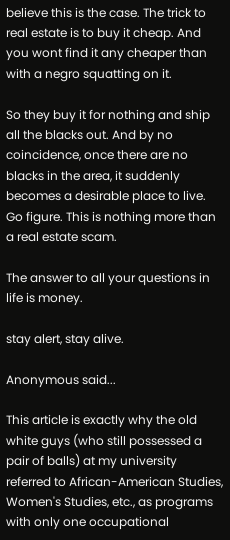believe this is the case. The trick to real estate is to buy it cheap. And you wont find it any cheaper than with a negro squatting on it.

So they buy it for nothing and ship all the blacks out. And by no coincidence, once there are no blacks in the area, it suddenly becomes a desirable place to live. Go figure. This is nothing more than a real estate scam.

The answer to all your questions in life is money.

stay alert, stay alive.

Anonymous said...

This article is exactly why the old white guys (who still possessed a pair of balls) at my university referred to African-American Studies, Women's Studies, etc., as programs with only one occupational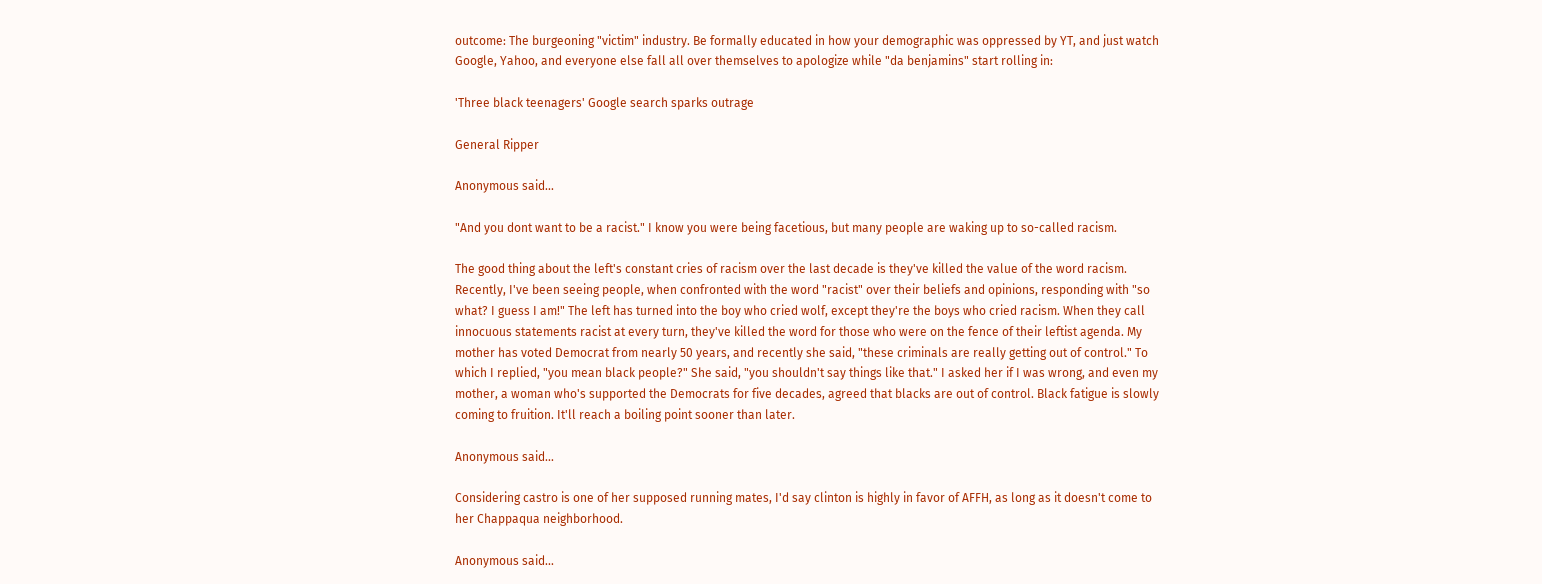outcome: The burgeoning "victim" industry. Be formally educated in how your demographic was oppressed by YT, and just watch Google, Yahoo, and everyone else fall all over themselves to apologize while "da benjamins" start rolling in:

'Three black teenagers' Google search sparks outrage

General Ripper

Anonymous said...

"And you dont want to be a racist." I know you were being facetious, but many people are waking up to so-called racism.

The good thing about the left's constant cries of racism over the last decade is they've killed the value of the word racism. Recently, I've been seeing people, when confronted with the word "racist" over their beliefs and opinions, responding with "so what? I guess I am!" The left has turned into the boy who cried wolf, except they're the boys who cried racism. When they call innocuous statements racist at every turn, they've killed the word for those who were on the fence of their leftist agenda. My mother has voted Democrat from nearly 50 years, and recently she said, "these criminals are really getting out of control." To which I replied, "you mean black people?" She said, "you shouldn't say things like that." I asked her if I was wrong, and even my mother, a woman who's supported the Democrats for five decades, agreed that blacks are out of control. Black fatigue is slowly coming to fruition. It'll reach a boiling point sooner than later.

Anonymous said...

Considering castro is one of her supposed running mates, I'd say clinton is highly in favor of AFFH, as long as it doesn't come to her Chappaqua neighborhood.

Anonymous said...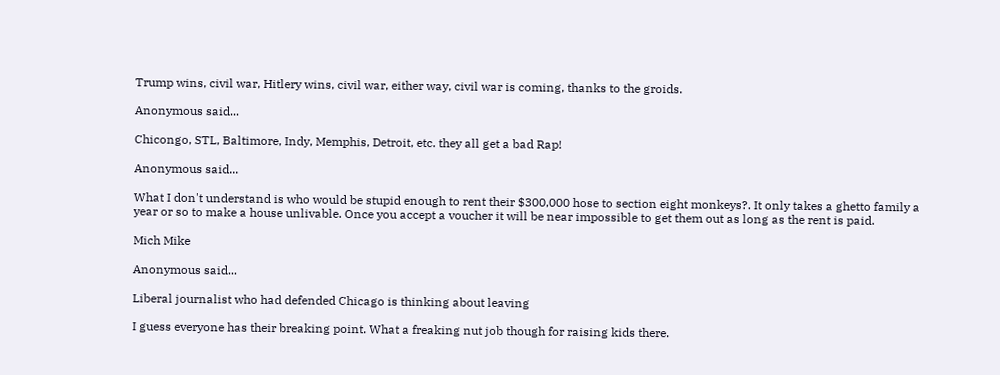Trump wins, civil war, Hitlery wins, civil war, either way, civil war is coming, thanks to the groids.

Anonymous said...

Chicongo, STL, Baltimore, Indy, Memphis, Detroit, etc. they all get a bad Rap!

Anonymous said...

What I don't understand is who would be stupid enough to rent their $300,000 hose to section eight monkeys?. It only takes a ghetto family a year or so to make a house unlivable. Once you accept a voucher it will be near impossible to get them out as long as the rent is paid.

Mich Mike

Anonymous said...

Liberal journalist who had defended Chicago is thinking about leaving

I guess everyone has their breaking point. What a freaking nut job though for raising kids there.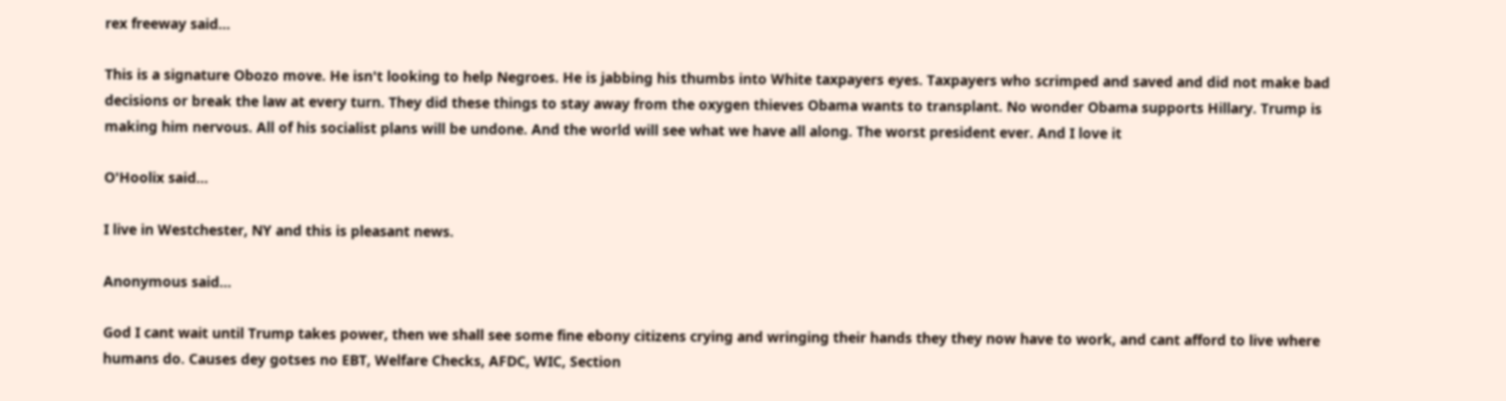rex freeway said...

This is a signature Obozo move. He isn't looking to help Negroes. He is jabbing his thumbs into White taxpayers eyes. Taxpayers who scrimped and saved and did not make bad decisions or break the law at every turn. They did these things to stay away from the oxygen thieves Obama wants to transplant. No wonder Obama supports Hillary. Trump is making him nervous. All of his socialist plans will be undone. And the world will see what we have all along. The worst president ever. And I love it

O'Hoolix said...

I live in Westchester, NY and this is pleasant news.

Anonymous said...

God I cant wait until Trump takes power, then we shall see some fine ebony citizens crying and wringing their hands they they now have to work, and cant afford to live where humans do. Causes dey gotses no EBT, Welfare Checks, AFDC, WIC, Section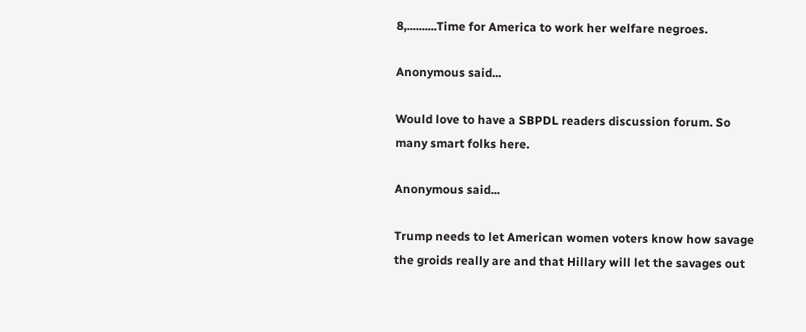8,..........Time for America to work her welfare negroes.

Anonymous said...

Would love to have a SBPDL readers discussion forum. So many smart folks here.

Anonymous said...

Trump needs to let American women voters know how savage the groids really are and that Hillary will let the savages out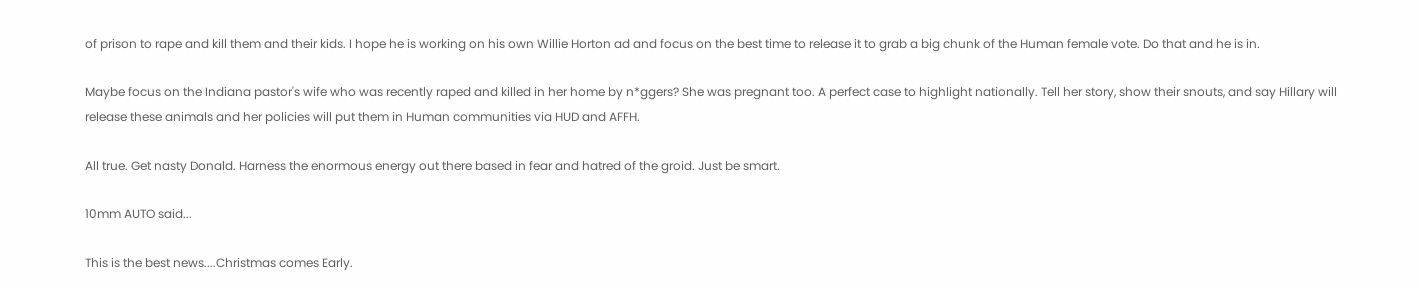of prison to rape and kill them and their kids. I hope he is working on his own Willie Horton ad and focus on the best time to release it to grab a big chunk of the Human female vote. Do that and he is in.

Maybe focus on the Indiana pastor's wife who was recently raped and killed in her home by n*ggers? She was pregnant too. A perfect case to highlight nationally. Tell her story, show their snouts, and say Hillary will release these animals and her policies will put them in Human communities via HUD and AFFH.

All true. Get nasty Donald. Harness the enormous energy out there based in fear and hatred of the groid. Just be smart.

10mm AUTO said...

This is the best news....Christmas comes Early.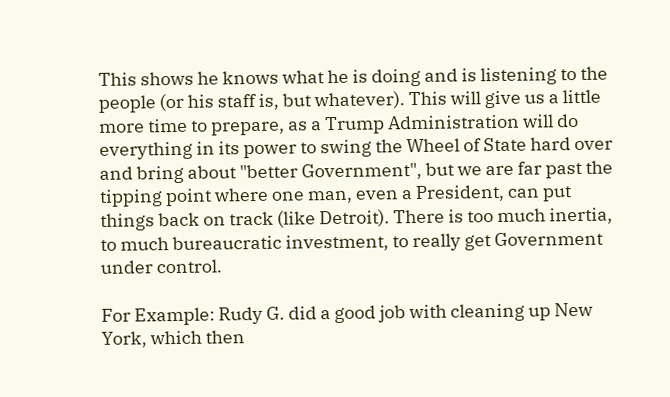This shows he knows what he is doing and is listening to the people (or his staff is, but whatever). This will give us a little more time to prepare, as a Trump Administration will do everything in its power to swing the Wheel of State hard over and bring about "better Government", but we are far past the tipping point where one man, even a President, can put things back on track (like Detroit). There is too much inertia, to much bureaucratic investment, to really get Government under control.

For Example: Rudy G. did a good job with cleaning up New York, which then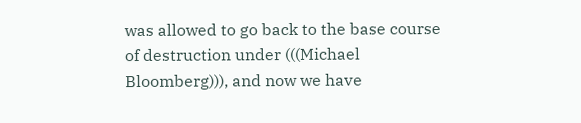was allowed to go back to the base course of destruction under (((Michael Bloomberg))), and now we have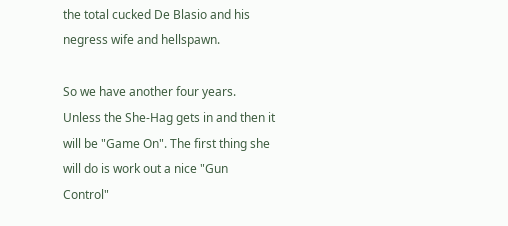the total cucked De Blasio and his negress wife and hellspawn.

So we have another four years. Unless the She-Hag gets in and then it will be "Game On". The first thing she will do is work out a nice "Gun Control"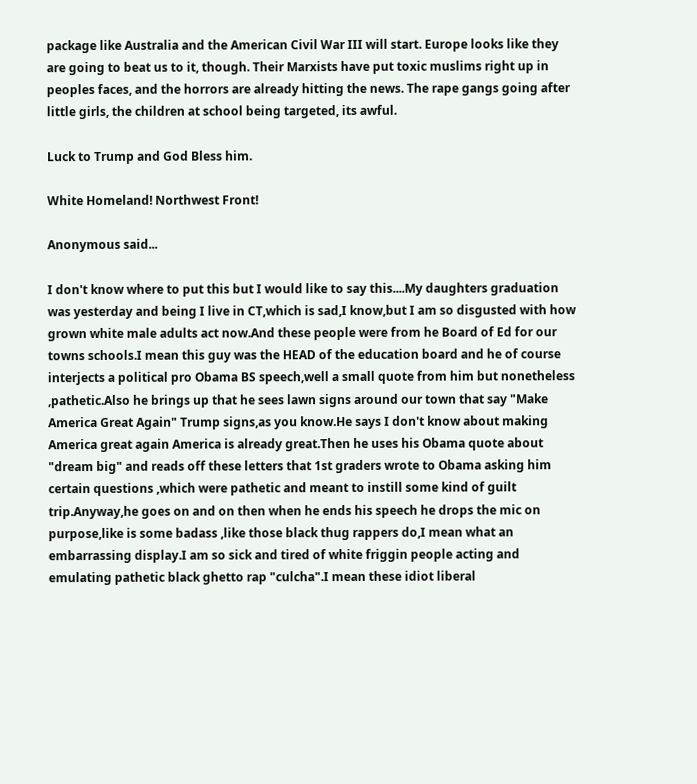package like Australia and the American Civil War III will start. Europe looks like they are going to beat us to it, though. Their Marxists have put toxic muslims right up in peoples faces, and the horrors are already hitting the news. The rape gangs going after little girls, the children at school being targeted, its awful.

Luck to Trump and God Bless him.

White Homeland! Northwest Front!

Anonymous said...

I don't know where to put this but I would like to say this....My daughters graduation was yesterday and being I live in CT,which is sad,I know,but I am so disgusted with how grown white male adults act now.And these people were from he Board of Ed for our towns schools.I mean this guy was the HEAD of the education board and he of course interjects a political pro Obama BS speech,well a small quote from him but nonetheless ,pathetic.Also he brings up that he sees lawn signs around our town that say "Make America Great Again" Trump signs,as you know.He says I don't know about making America great again America is already great.Then he uses his Obama quote about "dream big" and reads off these letters that 1st graders wrote to Obama asking him certain questions ,which were pathetic and meant to instill some kind of guilt trip.Anyway,he goes on and on then when he ends his speech he drops the mic on purpose,like is some badass ,like those black thug rappers do,I mean what an embarrassing display.I am so sick and tired of white friggin people acting and emulating pathetic black ghetto rap "culcha".I mean these idiot liberal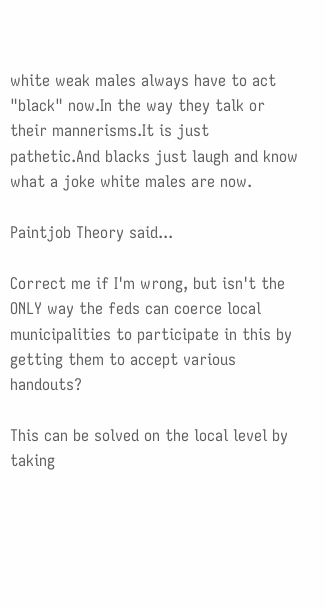white weak males always have to act "black" now.In the way they talk or their mannerisms.It is just pathetic.And blacks just laugh and know what a joke white males are now.

Paintjob Theory said...

Correct me if I'm wrong, but isn't the ONLY way the feds can coerce local municipalities to participate in this by getting them to accept various handouts?

This can be solved on the local level by taking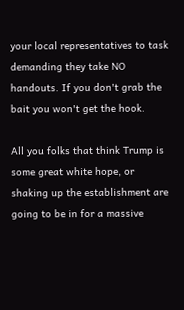your local representatives to task demanding they take NO handouts. If you don't grab the bait you won't get the hook.

All you folks that think Trump is some great white hope, or shaking up the establishment are going to be in for a massive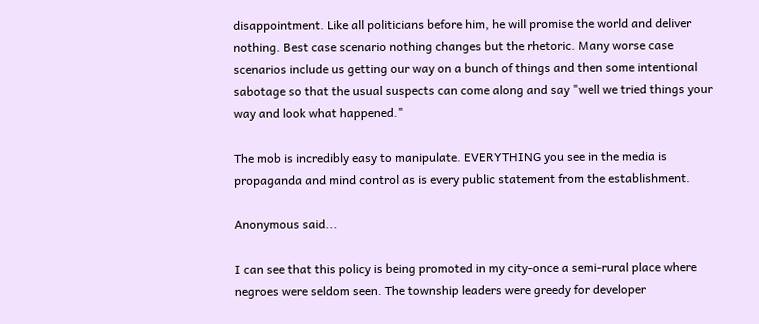disappointment. Like all politicians before him, he will promise the world and deliver nothing. Best case scenario nothing changes but the rhetoric. Many worse case scenarios include us getting our way on a bunch of things and then some intentional sabotage so that the usual suspects can come along and say "well we tried things your way and look what happened."

The mob is incredibly easy to manipulate. EVERYTHING you see in the media is propaganda and mind control as is every public statement from the establishment.

Anonymous said...

I can see that this policy is being promoted in my city-once a semi-rural place where negroes were seldom seen. The township leaders were greedy for developer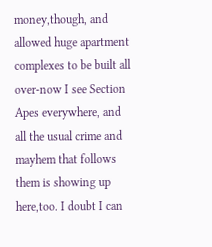money,though, and allowed huge apartment complexes to be built all over-now I see Section Apes everywhere, and all the usual crime and mayhem that follows them is showing up here,too. I doubt I can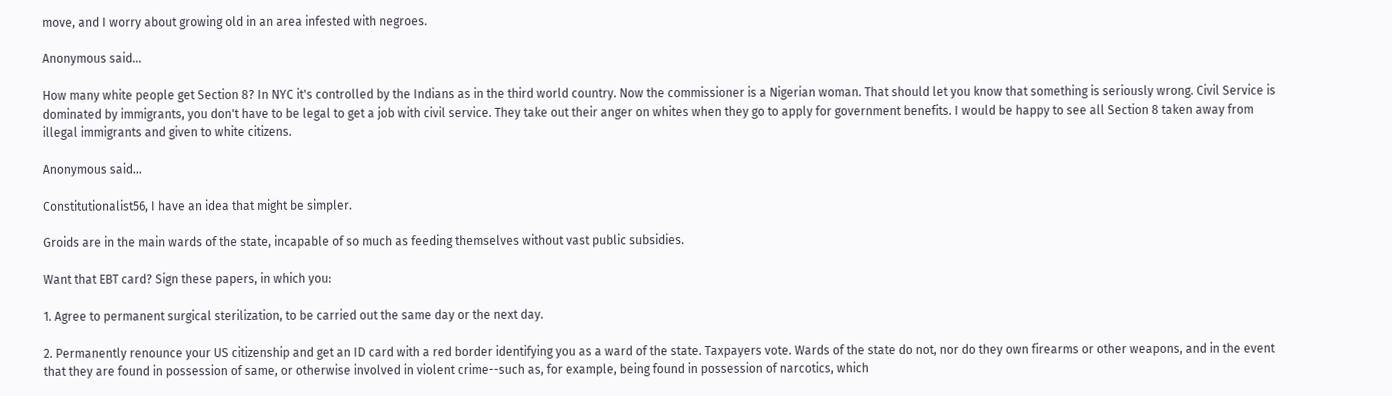move, and I worry about growing old in an area infested with negroes.

Anonymous said...

How many white people get Section 8? In NYC it's controlled by the Indians as in the third world country. Now the commissioner is a Nigerian woman. That should let you know that something is seriously wrong. Civil Service is dominated by immigrants, you don't have to be legal to get a job with civil service. They take out their anger on whites when they go to apply for government benefits. I would be happy to see all Section 8 taken away from illegal immigrants and given to white citizens.

Anonymous said...

Constitutionalist56, I have an idea that might be simpler.

Groids are in the main wards of the state, incapable of so much as feeding themselves without vast public subsidies.

Want that EBT card? Sign these papers, in which you:

1. Agree to permanent surgical sterilization, to be carried out the same day or the next day.

2. Permanently renounce your US citizenship and get an ID card with a red border identifying you as a ward of the state. Taxpayers vote. Wards of the state do not, nor do they own firearms or other weapons, and in the event that they are found in possession of same, or otherwise involved in violent crime--such as, for example, being found in possession of narcotics, which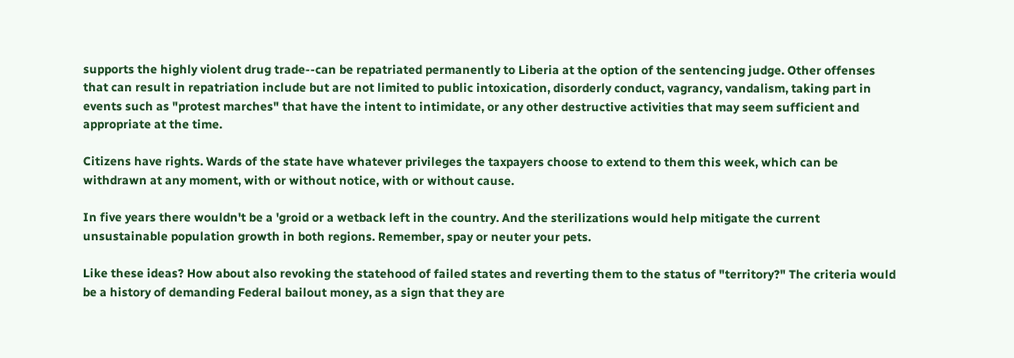supports the highly violent drug trade--can be repatriated permanently to Liberia at the option of the sentencing judge. Other offenses that can result in repatriation include but are not limited to public intoxication, disorderly conduct, vagrancy, vandalism, taking part in events such as "protest marches" that have the intent to intimidate, or any other destructive activities that may seem sufficient and appropriate at the time.

Citizens have rights. Wards of the state have whatever privileges the taxpayers choose to extend to them this week, which can be withdrawn at any moment, with or without notice, with or without cause.

In five years there wouldn't be a 'groid or a wetback left in the country. And the sterilizations would help mitigate the current unsustainable population growth in both regions. Remember, spay or neuter your pets.

Like these ideas? How about also revoking the statehood of failed states and reverting them to the status of "territory?" The criteria would be a history of demanding Federal bailout money, as a sign that they are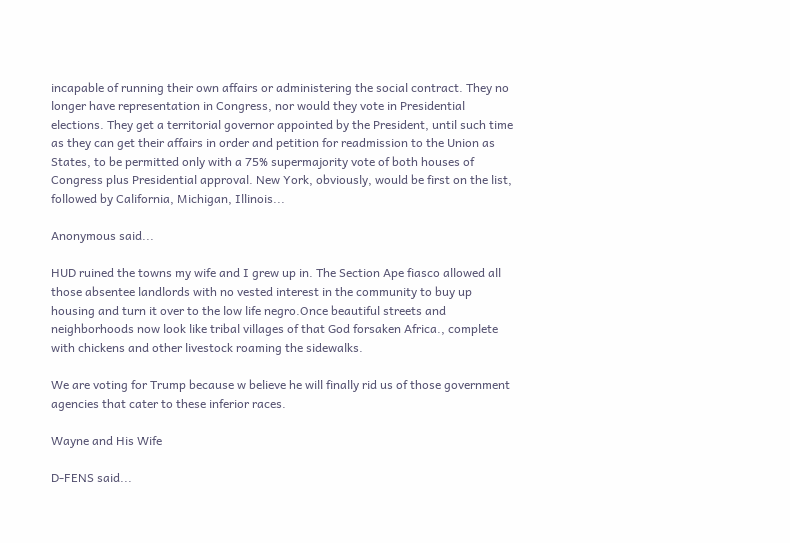incapable of running their own affairs or administering the social contract. They no longer have representation in Congress, nor would they vote in Presidential elections. They get a territorial governor appointed by the President, until such time as they can get their affairs in order and petition for readmission to the Union as States, to be permitted only with a 75% supermajority vote of both houses of Congress plus Presidential approval. New York, obviously, would be first on the list, followed by California, Michigan, Illinois...

Anonymous said...

HUD ruined the towns my wife and I grew up in. The Section Ape fiasco allowed all those absentee landlords with no vested interest in the community to buy up housing and turn it over to the low life negro.Once beautiful streets and neighborhoods now look like tribal villages of that God forsaken Africa., complete with chickens and other livestock roaming the sidewalks.

We are voting for Trump because w believe he will finally rid us of those government agencies that cater to these inferior races.

Wayne and His Wife

D-FENS said...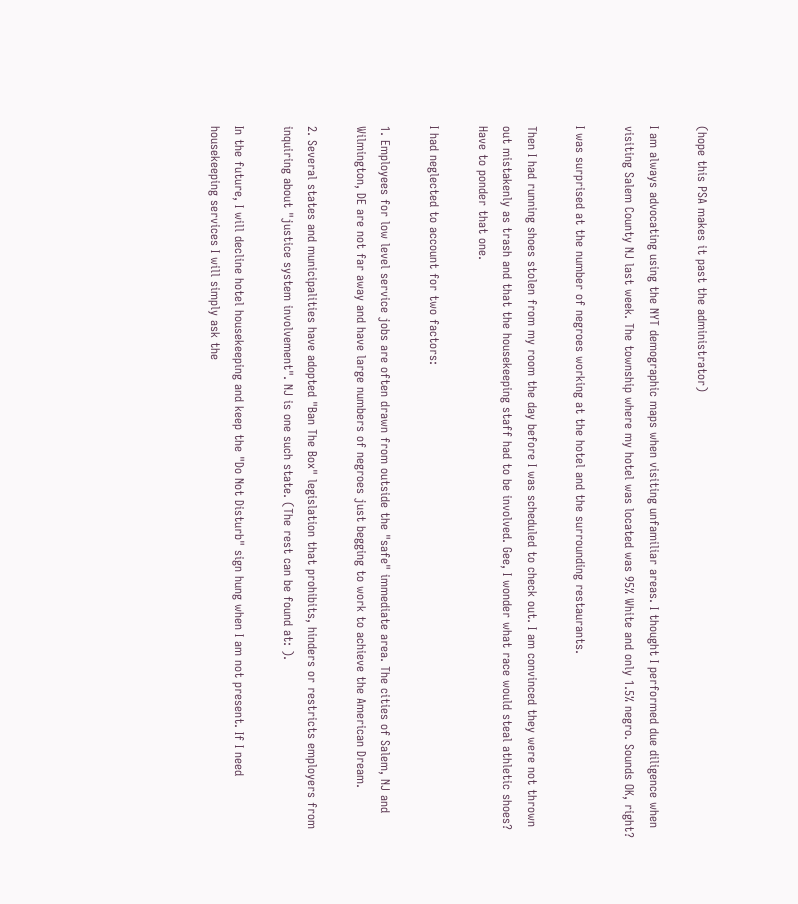(hope this PSA makes it past the administrator)

I am always advocating using the NYT demographic maps when visiting unfamiliar areas. I thought I performed due diligence when visiting Salem County NJ last week. The township where my hotel was located was 95% White and only 1.5% negro. Sounds OK, right?

I was surprised at the number of negroes working at the hotel and the surrounding restaurants.

Then I had running shoes stolen from my room the day before I was scheduled to check out. I am convinced they were not thrown out mistakenly as trash and that the housekeeping staff had to be involved. Gee, I wonder what race would steal athletic shoes? Have to ponder that one.

I had neglected to account for two factors:

1. Employees for low level service jobs are often drawn from outside the "safe" immediate area. The cities of Salem, NJ and Wilmington, DE are not far away and have large numbers of negroes just begging to work to achieve the American Dream.

2. Several states and municipalities have adopted "Ban The Box" legislation that prohibits, hinders or restricts employers from inquiring about "justice system involvement". NJ is one such state. (The rest can be found at: ).

In the future, I will decline hotel housekeeping and keep the "Do Not Disturb" sign hung when I am not present. If I need housekeeping services I will simply ask the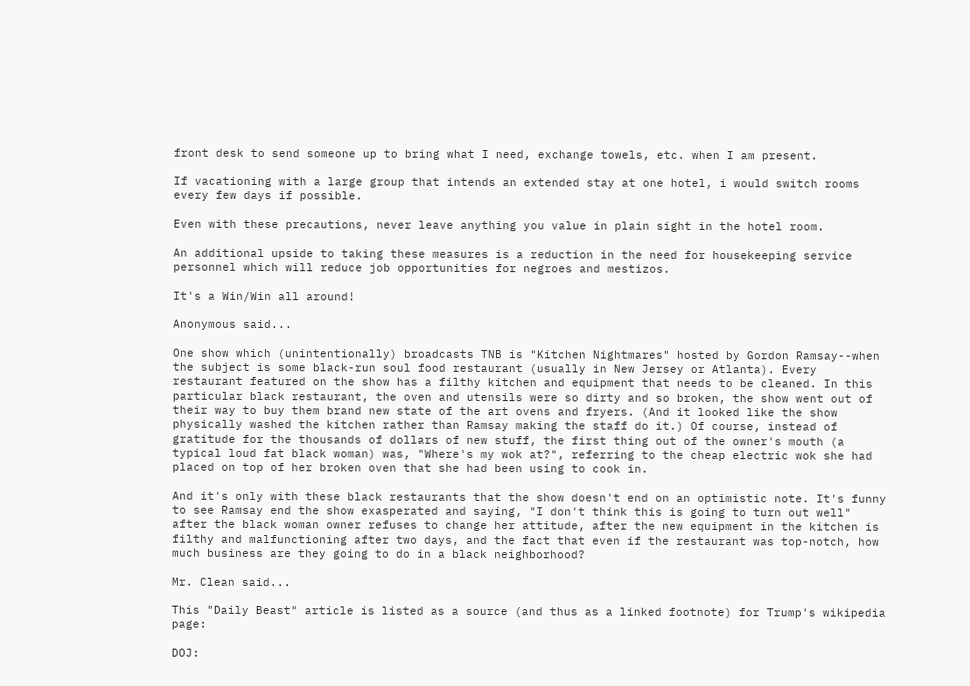front desk to send someone up to bring what I need, exchange towels, etc. when I am present.

If vacationing with a large group that intends an extended stay at one hotel, i would switch rooms every few days if possible.

Even with these precautions, never leave anything you value in plain sight in the hotel room.

An additional upside to taking these measures is a reduction in the need for housekeeping service personnel which will reduce job opportunities for negroes and mestizos.

It's a Win/Win all around!

Anonymous said...

One show which (unintentionally) broadcasts TNB is "Kitchen Nightmares" hosted by Gordon Ramsay--when the subject is some black-run soul food restaurant (usually in New Jersey or Atlanta). Every restaurant featured on the show has a filthy kitchen and equipment that needs to be cleaned. In this particular black restaurant, the oven and utensils were so dirty and so broken, the show went out of their way to buy them brand new state of the art ovens and fryers. (And it looked like the show physically washed the kitchen rather than Ramsay making the staff do it.) Of course, instead of gratitude for the thousands of dollars of new stuff, the first thing out of the owner's mouth (a typical loud fat black woman) was, "Where's my wok at?", referring to the cheap electric wok she had placed on top of her broken oven that she had been using to cook in.

And it's only with these black restaurants that the show doesn't end on an optimistic note. It's funny to see Ramsay end the show exasperated and saying, "I don't think this is going to turn out well" after the black woman owner refuses to change her attitude, after the new equipment in the kitchen is filthy and malfunctioning after two days, and the fact that even if the restaurant was top-notch, how much business are they going to do in a black neighborhood?

Mr. Clean said...

This "Daily Beast" article is listed as a source (and thus as a linked footnote) for Trump's wikipedia page:

DOJ: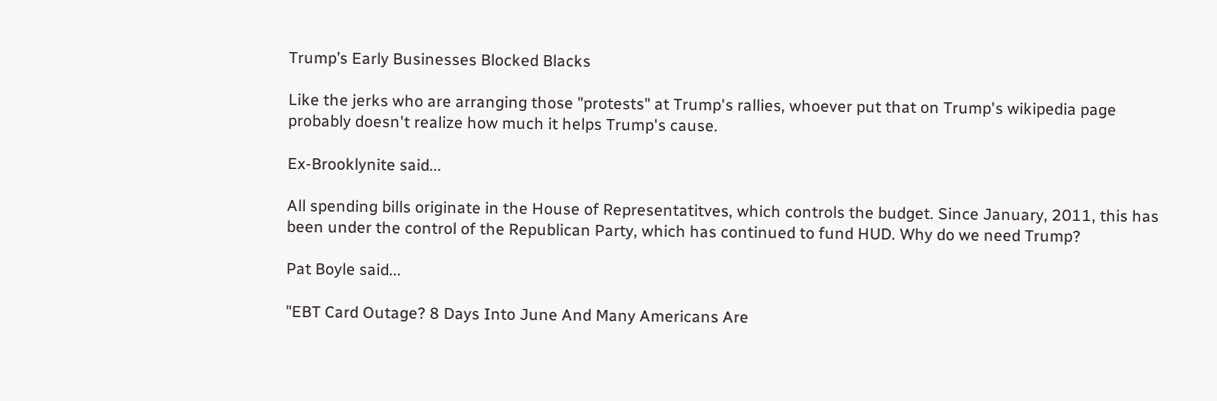Trump’s Early Businesses Blocked Blacks

Like the jerks who are arranging those "protests" at Trump's rallies, whoever put that on Trump's wikipedia page probably doesn't realize how much it helps Trump's cause.

Ex-Brooklynite said...

All spending bills originate in the House of Representatitves, which controls the budget. Since January, 2011, this has been under the control of the Republican Party, which has continued to fund HUD. Why do we need Trump?

Pat Boyle said...

"EBT Card Outage? 8 Days Into June And Many Americans Are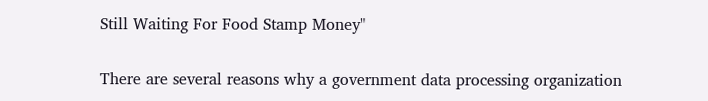Still Waiting For Food Stamp Money"

There are several reasons why a government data processing organization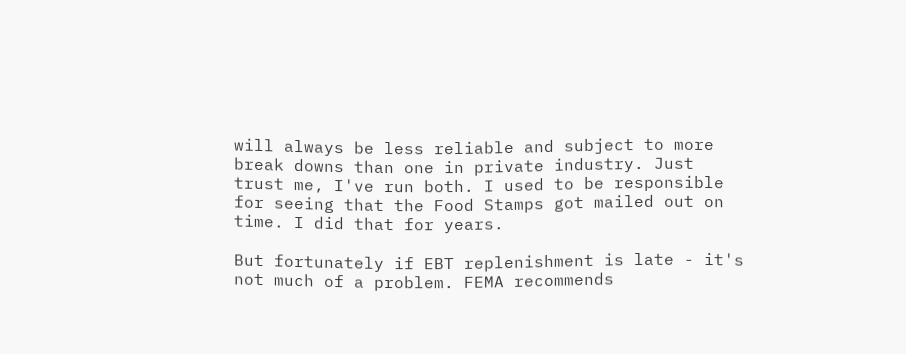will always be less reliable and subject to more break downs than one in private industry. Just trust me, I've run both. I used to be responsible for seeing that the Food Stamps got mailed out on time. I did that for years.

But fortunately if EBT replenishment is late - it's not much of a problem. FEMA recommends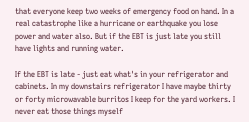that everyone keep two weeks of emergency food on hand. In a real catastrophe like a hurricane or earthquake you lose power and water also. But if the EBT is just late you still have lights and running water.

If the EBT is late - just eat what's in your refrigerator and cabinets. In my downstairs refrigerator I have maybe thirty or forty microwavable burritos I keep for the yard workers. I never eat those things myself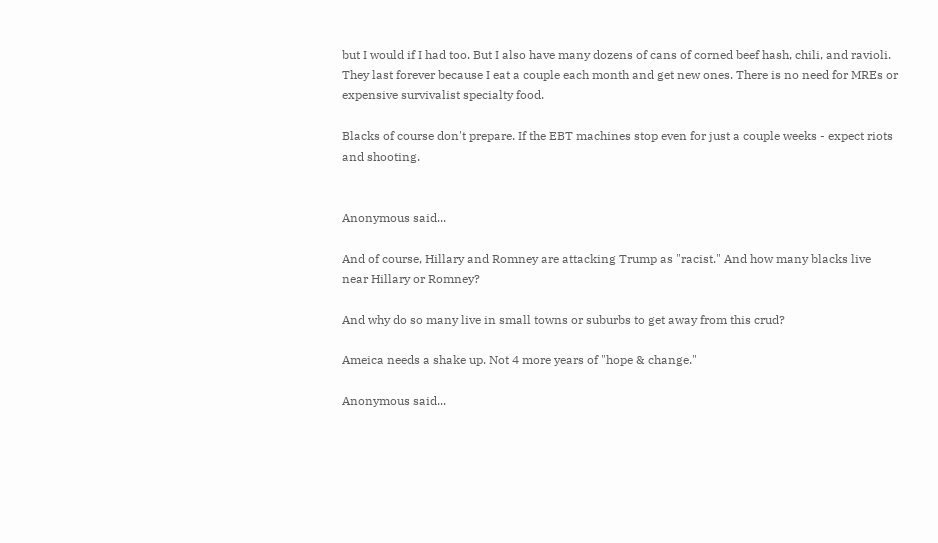but I would if I had too. But I also have many dozens of cans of corned beef hash, chili, and ravioli. They last forever because I eat a couple each month and get new ones. There is no need for MREs or expensive survivalist specialty food.

Blacks of course don't prepare. If the EBT machines stop even for just a couple weeks - expect riots and shooting.


Anonymous said...

And of course, Hillary and Romney are attacking Trump as "racist." And how many blacks live near Hillary or Romney?

And why do so many live in small towns or suburbs to get away from this crud?

Ameica needs a shake up. Not 4 more years of "hope & change."

Anonymous said...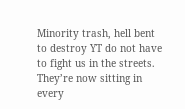Minority trash, hell bent to destroy YT do not have to fight us in the streets. They’re now sitting in every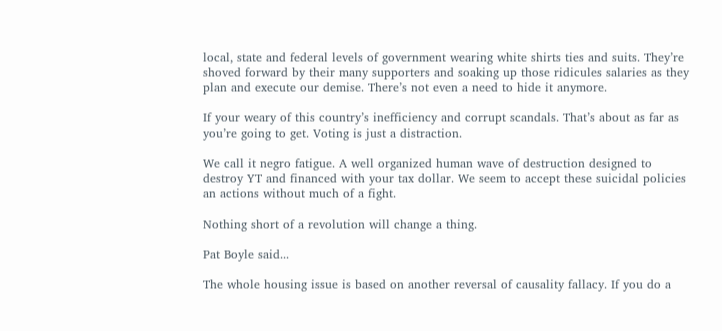local, state and federal levels of government wearing white shirts ties and suits. They’re shoved forward by their many supporters and soaking up those ridicules salaries as they plan and execute our demise. There’s not even a need to hide it anymore.

If your weary of this country’s inefficiency and corrupt scandals. That’s about as far as you’re going to get. Voting is just a distraction.

We call it negro fatigue. A well organized human wave of destruction designed to destroy YT and financed with your tax dollar. We seem to accept these suicidal policies an actions without much of a fight.

Nothing short of a revolution will change a thing.

Pat Boyle said...

The whole housing issue is based on another reversal of causality fallacy. If you do a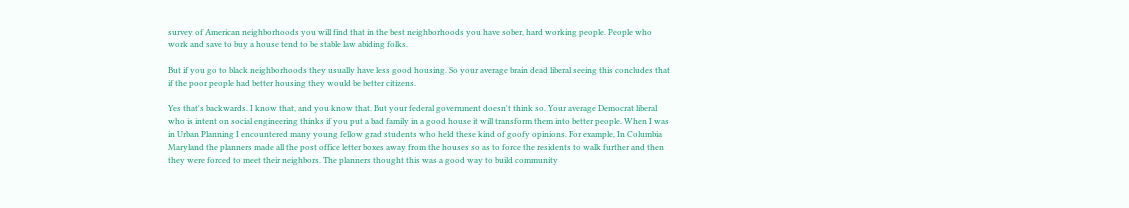survey of American neighborhoods you will find that in the best neighborhoods you have sober, hard working people. People who work and save to buy a house tend to be stable law abiding folks.

But if you go to black neighborhoods they usually have less good housing. So your average brain dead liberal seeing this concludes that if the poor people had better housing they would be better citizens.

Yes that's backwards. I know that, and you know that. But your federal government doesn't think so. Your average Democrat liberal who is intent on social engineering thinks if you put a bad family in a good house it will transform them into better people. When I was in Urban Planning I encountered many young fellow grad students who held these kind of goofy opinions. For example, In Columbia Maryland the planners made all the post office letter boxes away from the houses so as to force the residents to walk further and then they were forced to meet their neighbors. The planners thought this was a good way to build community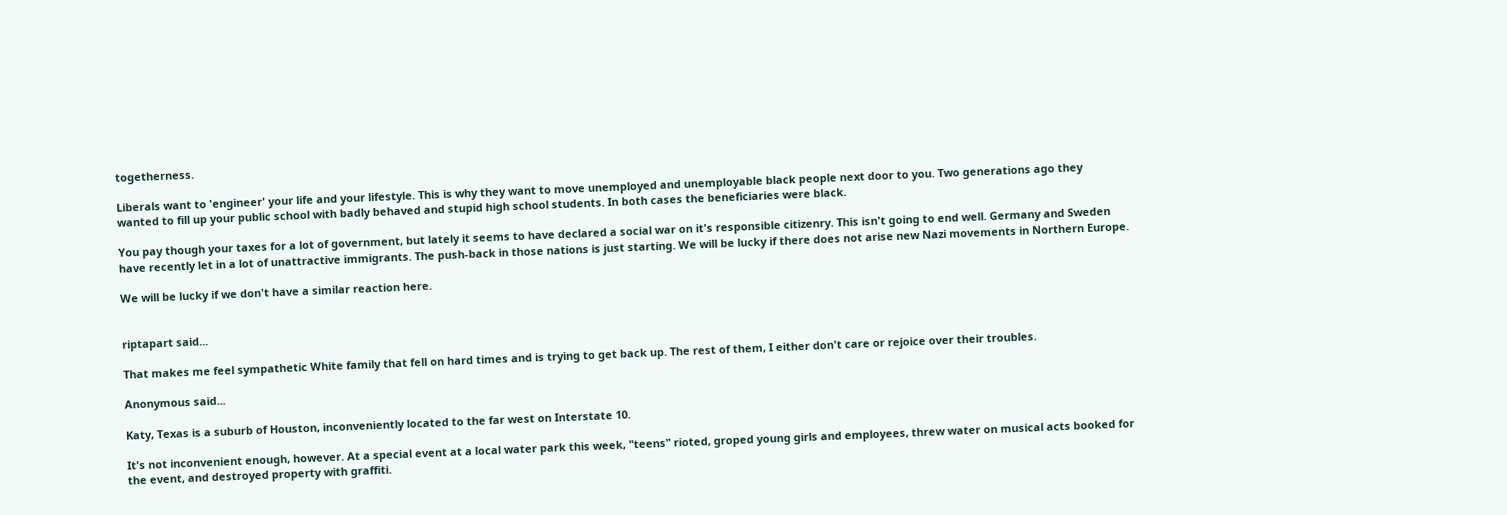togetherness.

Liberals want to 'engineer' your life and your lifestyle. This is why they want to move unemployed and unemployable black people next door to you. Two generations ago they wanted to fill up your public school with badly behaved and stupid high school students. In both cases the beneficiaries were black.

You pay though your taxes for a lot of government, but lately it seems to have declared a social war on it's responsible citizenry. This isn't going to end well. Germany and Sweden have recently let in a lot of unattractive immigrants. The push-back in those nations is just starting. We will be lucky if there does not arise new Nazi movements in Northern Europe.

We will be lucky if we don't have a similar reaction here.


riptapart said...

That makes me feel sympathetic White family that fell on hard times and is trying to get back up. The rest of them, I either don't care or rejoice over their troubles.

Anonymous said...

Katy, Texas is a suburb of Houston, inconveniently located to the far west on Interstate 10.

It's not inconvenient enough, however. At a special event at a local water park this week, "teens" rioted, groped young girls and employees, threw water on musical acts booked for the event, and destroyed property with graffiti.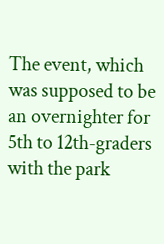The event, which was supposed to be an overnighter for 5th to 12th-graders with the park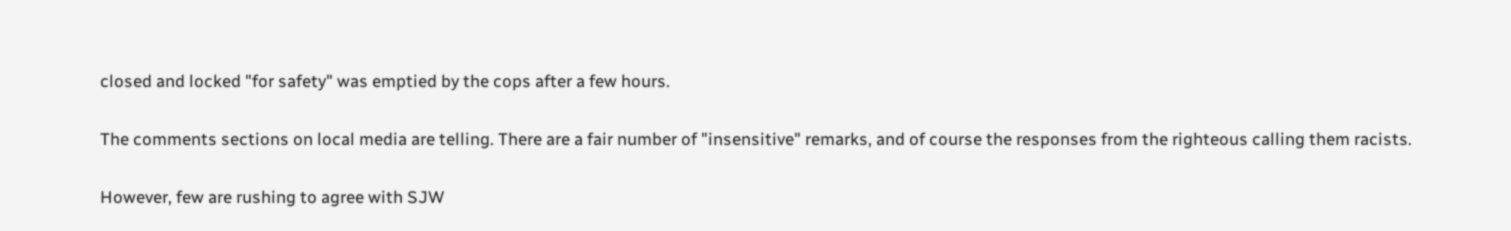closed and locked "for safety" was emptied by the cops after a few hours.

The comments sections on local media are telling. There are a fair number of "insensitive" remarks, and of course the responses from the righteous calling them racists.

However, few are rushing to agree with SJW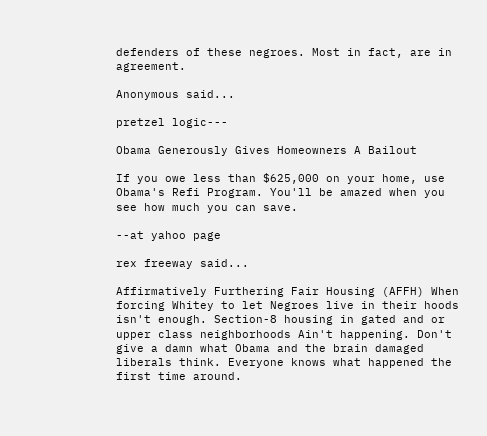defenders of these negroes. Most in fact, are in agreement.

Anonymous said...

pretzel logic---

Obama Generously Gives Homeowners A Bailout

If you owe less than $625,000 on your home, use Obama's Refi Program. You'll be amazed when you see how much you can save.

--at yahoo page

rex freeway said...

Affirmatively Furthering Fair Housing (AFFH) When forcing Whitey to let Negroes live in their hoods isn't enough. Section-8 housing in gated and or upper class neighborhoods Ain't happening. Don't give a damn what Obama and the brain damaged liberals think. Everyone knows what happened the first time around.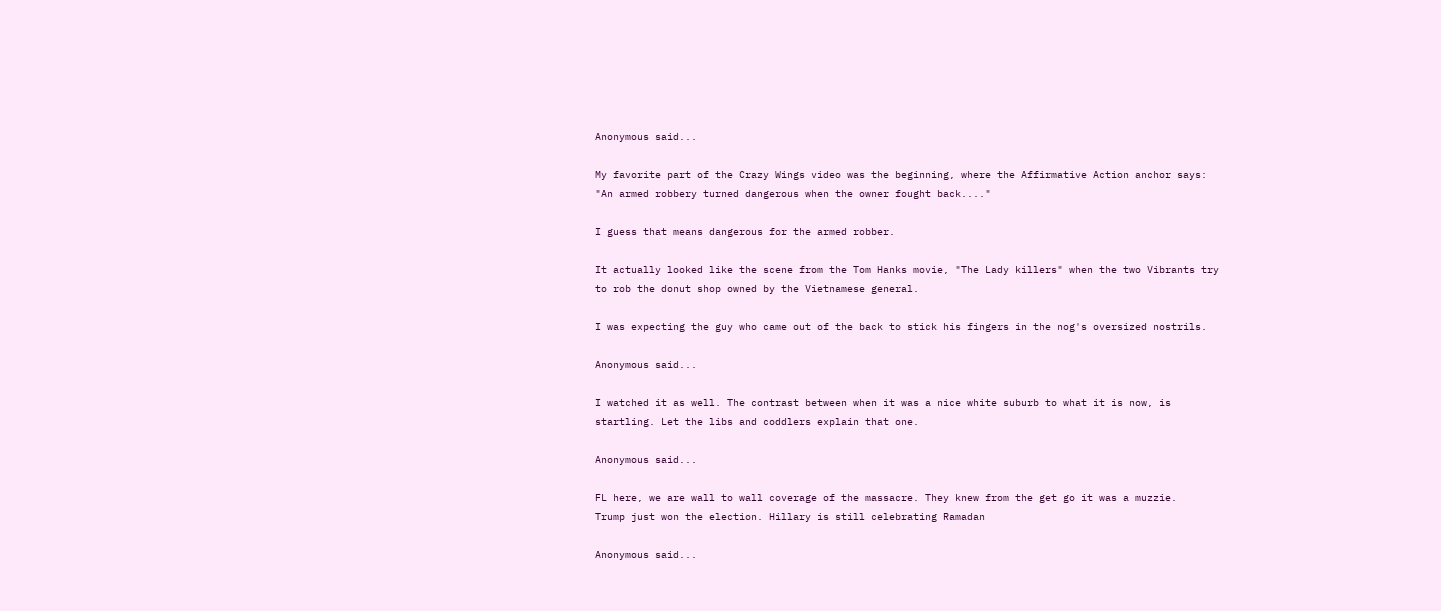Anonymous said...

My favorite part of the Crazy Wings video was the beginning, where the Affirmative Action anchor says: "An armed robbery turned dangerous when the owner fought back...."

I guess that means dangerous for the armed robber.

It actually looked like the scene from the Tom Hanks movie, "The Lady killers" when the two Vibrants try to rob the donut shop owned by the Vietnamese general.

I was expecting the guy who came out of the back to stick his fingers in the nog's oversized nostrils.

Anonymous said...

I watched it as well. The contrast between when it was a nice white suburb to what it is now, is startling. Let the libs and coddlers explain that one.

Anonymous said...

FL here, we are wall to wall coverage of the massacre. They knew from the get go it was a muzzie.
Trump just won the election. Hillary is still celebrating Ramadan

Anonymous said...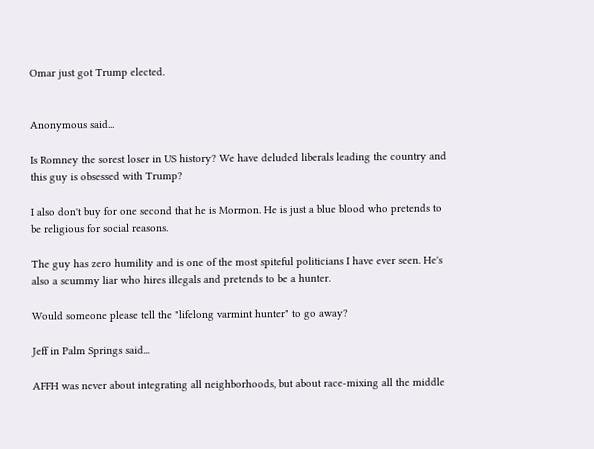Omar just got Trump elected.


Anonymous said...

Is Romney the sorest loser in US history? We have deluded liberals leading the country and this guy is obsessed with Trump?

I also don't buy for one second that he is Mormon. He is just a blue blood who pretends to be religious for social reasons.

The guy has zero humility and is one of the most spiteful politicians I have ever seen. He's also a scummy liar who hires illegals and pretends to be a hunter.

Would someone please tell the "lifelong varmint hunter" to go away?

Jeff in Palm Springs said...

AFFH was never about integrating all neighborhoods, but about race-mixing all the middle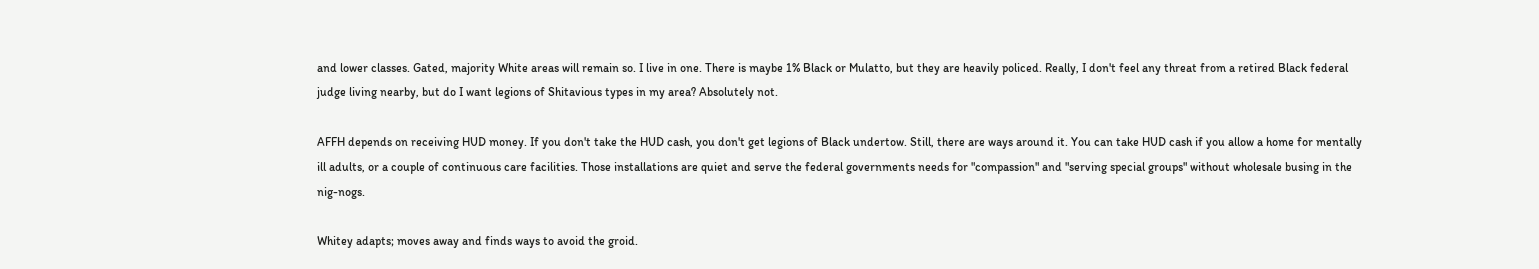and lower classes. Gated, majority White areas will remain so. I live in one. There is maybe 1% Black or Mulatto, but they are heavily policed. Really, I don't feel any threat from a retired Black federal judge living nearby, but do I want legions of Shitavious types in my area? Absolutely not.

AFFH depends on receiving HUD money. If you don't take the HUD cash, you don't get legions of Black undertow. Still, there are ways around it. You can take HUD cash if you allow a home for mentally ill adults, or a couple of continuous care facilities. Those installations are quiet and serve the federal governments needs for "compassion" and "serving special groups" without wholesale busing in the nig-nogs.

Whitey adapts; moves away and finds ways to avoid the groid.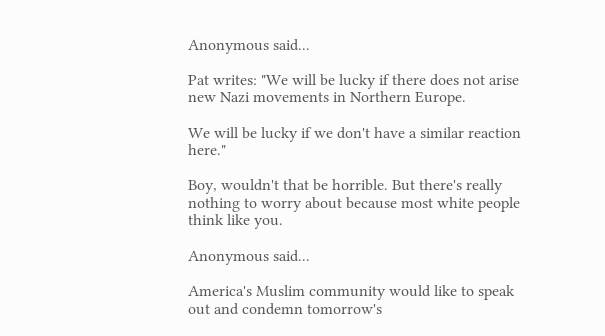Anonymous said...

Pat writes: "We will be lucky if there does not arise new Nazi movements in Northern Europe.

We will be lucky if we don't have a similar reaction here."

Boy, wouldn't that be horrible. But there's really nothing to worry about because most white people think like you.

Anonymous said...

America's Muslim community would like to speak out and condemn tomorrow's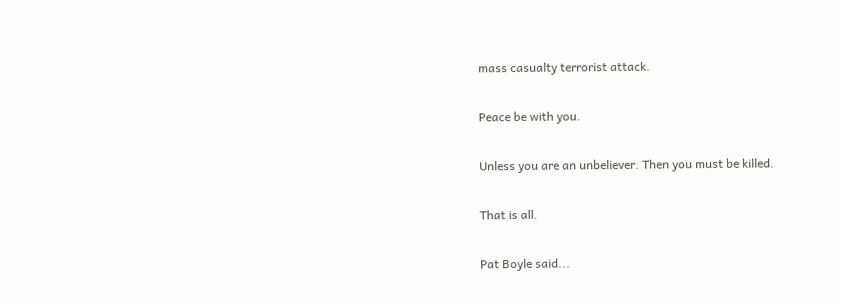mass casualty terrorist attack.

Peace be with you.

Unless you are an unbeliever. Then you must be killed.

That is all.

Pat Boyle said...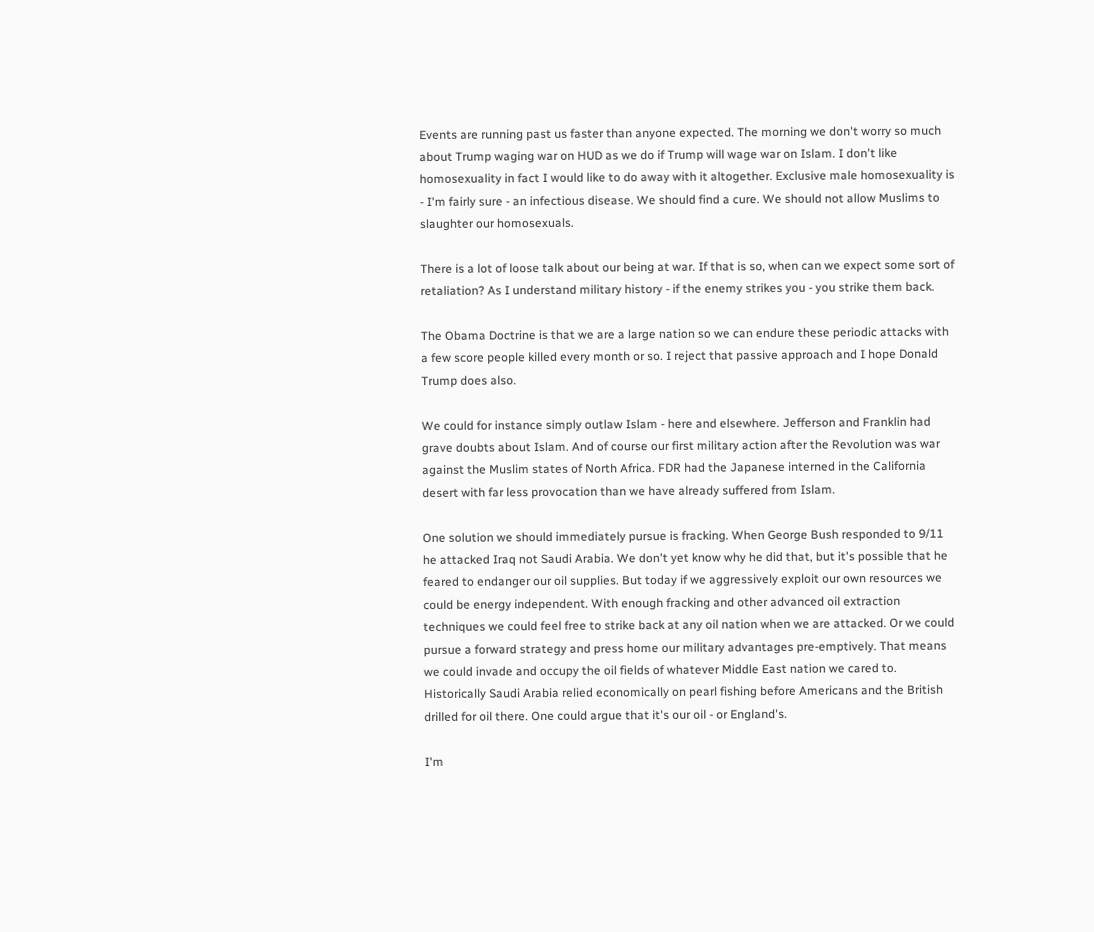Events are running past us faster than anyone expected. The morning we don't worry so much about Trump waging war on HUD as we do if Trump will wage war on Islam. I don't like homosexuality in fact I would like to do away with it altogether. Exclusive male homosexuality is - I'm fairly sure - an infectious disease. We should find a cure. We should not allow Muslims to slaughter our homosexuals.

There is a lot of loose talk about our being at war. If that is so, when can we expect some sort of retaliation? As I understand military history - if the enemy strikes you - you strike them back.

The Obama Doctrine is that we are a large nation so we can endure these periodic attacks with a few score people killed every month or so. I reject that passive approach and I hope Donald Trump does also.

We could for instance simply outlaw Islam - here and elsewhere. Jefferson and Franklin had grave doubts about Islam. And of course our first military action after the Revolution was war against the Muslim states of North Africa. FDR had the Japanese interned in the California desert with far less provocation than we have already suffered from Islam.

One solution we should immediately pursue is fracking. When George Bush responded to 9/11 he attacked Iraq not Saudi Arabia. We don't yet know why he did that, but it's possible that he feared to endanger our oil supplies. But today if we aggressively exploit our own resources we could be energy independent. With enough fracking and other advanced oil extraction techniques we could feel free to strike back at any oil nation when we are attacked. Or we could pursue a forward strategy and press home our military advantages pre-emptively. That means we could invade and occupy the oil fields of whatever Middle East nation we cared to. Historically Saudi Arabia relied economically on pearl fishing before Americans and the British drilled for oil there. One could argue that it's our oil - or England's.

I'm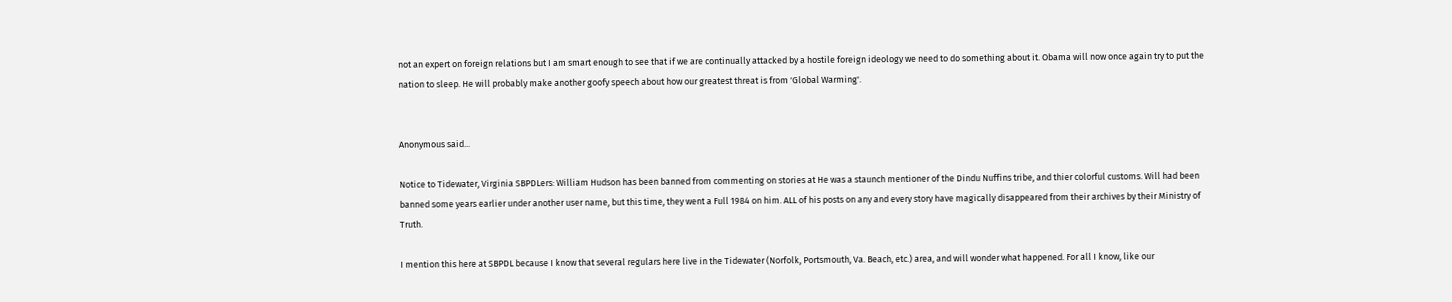not an expert on foreign relations but I am smart enough to see that if we are continually attacked by a hostile foreign ideology we need to do something about it. Obama will now once again try to put the nation to sleep. He will probably make another goofy speech about how our greatest threat is from 'Global Warming'.


Anonymous said...

Notice to Tidewater, Virginia SBPDLers: William Hudson has been banned from commenting on stories at He was a staunch mentioner of the Dindu Nuffins tribe, and thier colorful customs. Will had been banned some years earlier under another user name, but this time, they went a Full 1984 on him. ALL of his posts on any and every story have magically disappeared from their archives by their Ministry of Truth.

I mention this here at SBPDL because I know that several regulars here live in the Tidewater (Norfolk, Portsmouth, Va. Beach, etc.) area, and will wonder what happened. For all I know, like our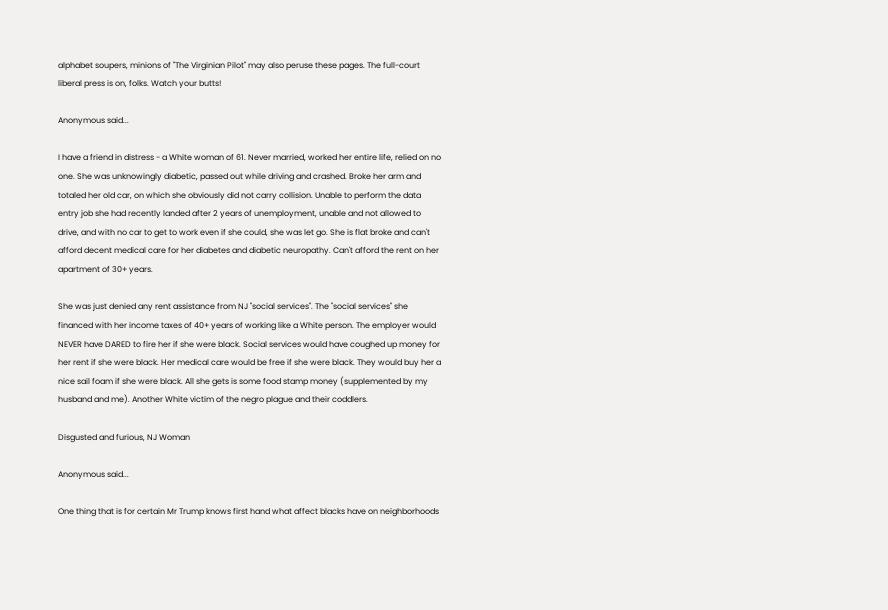alphabet soupers, minions of "The Virginian Pilot" may also peruse these pages. The full-court liberal press is on, folks. Watch your butts!

Anonymous said...

I have a friend in distress - a White woman of 61. Never married, worked her entire life, relied on no one. She was unknowingly diabetic, passed out while driving and crashed. Broke her arm and totaled her old car, on which she obviously did not carry collision. Unable to perform the data entry job she had recently landed after 2 years of unemployment, unable and not allowed to drive, and with no car to get to work even if she could, she was let go. She is flat broke and can't afford decent medical care for her diabetes and diabetic neuropathy. Can't afford the rent on her apartment of 30+ years.

She was just denied any rent assistance from NJ "social services". The "social services" she financed with her income taxes of 40+ years of working like a White person. The employer would NEVER have DARED to fire her if she were black. Social services would have coughed up money for her rent if she were black. Her medical care would be free if she were black. They would buy her a nice sail foam if she were black. All she gets is some food stamp money (supplemented by my husband and me). Another White victim of the negro plague and their coddlers.

Disgusted and furious, NJ Woman

Anonymous said...

One thing that is for certain Mr Trump knows first hand what affect blacks have on neighborhoods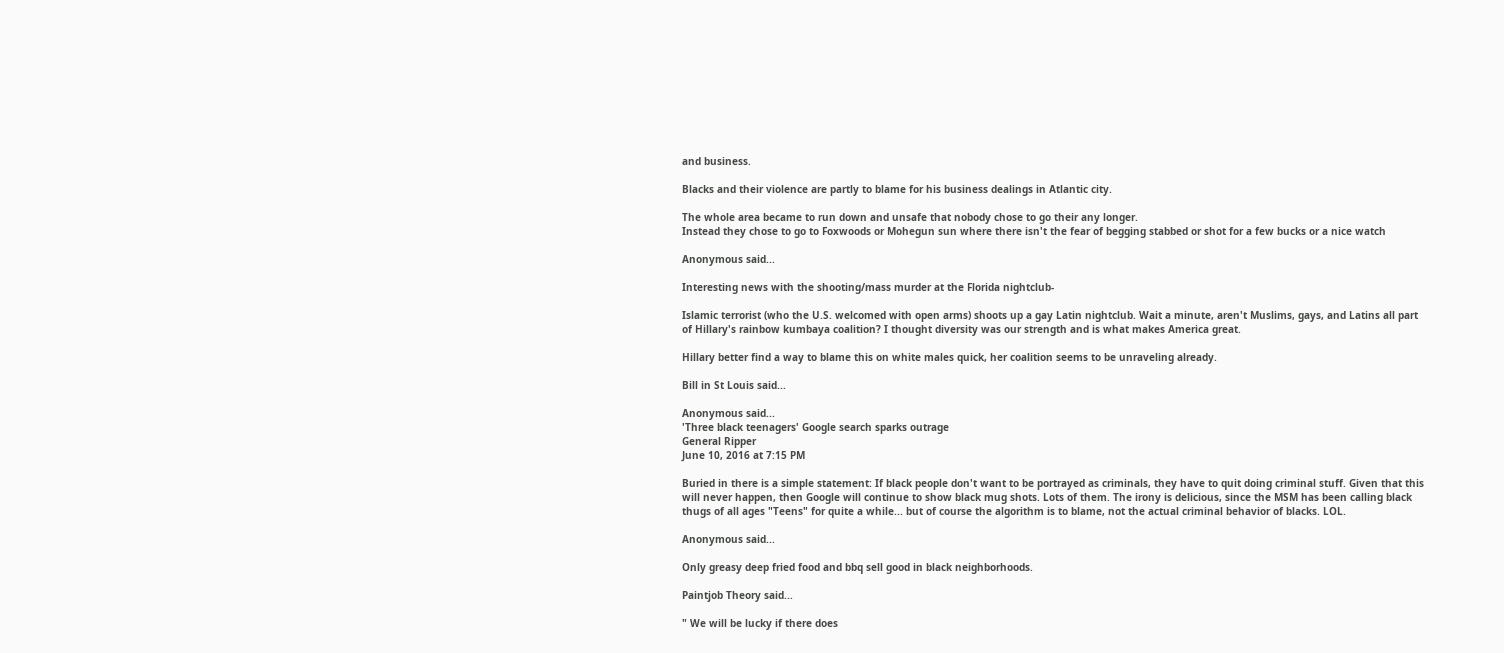and business.

Blacks and their violence are partly to blame for his business dealings in Atlantic city.

The whole area became to run down and unsafe that nobody chose to go their any longer.
Instead they chose to go to Foxwoods or Mohegun sun where there isn't the fear of begging stabbed or shot for a few bucks or a nice watch

Anonymous said...

Interesting news with the shooting/mass murder at the Florida nightclub-

Islamic terrorist (who the U.S. welcomed with open arms) shoots up a gay Latin nightclub. Wait a minute, aren't Muslims, gays, and Latins all part of Hillary's rainbow kumbaya coalition? I thought diversity was our strength and is what makes America great.

Hillary better find a way to blame this on white males quick, her coalition seems to be unraveling already.

Bill in St Louis said...

Anonymous said...
'Three black teenagers' Google search sparks outrage
General Ripper
June 10, 2016 at 7:15 PM

Buried in there is a simple statement: If black people don't want to be portrayed as criminals, they have to quit doing criminal stuff. Given that this will never happen, then Google will continue to show black mug shots. Lots of them. The irony is delicious, since the MSM has been calling black thugs of all ages "Teens" for quite a while... but of course the algorithm is to blame, not the actual criminal behavior of blacks. LOL.

Anonymous said...

Only greasy deep fried food and bbq sell good in black neighborhoods.

Paintjob Theory said...

" We will be lucky if there does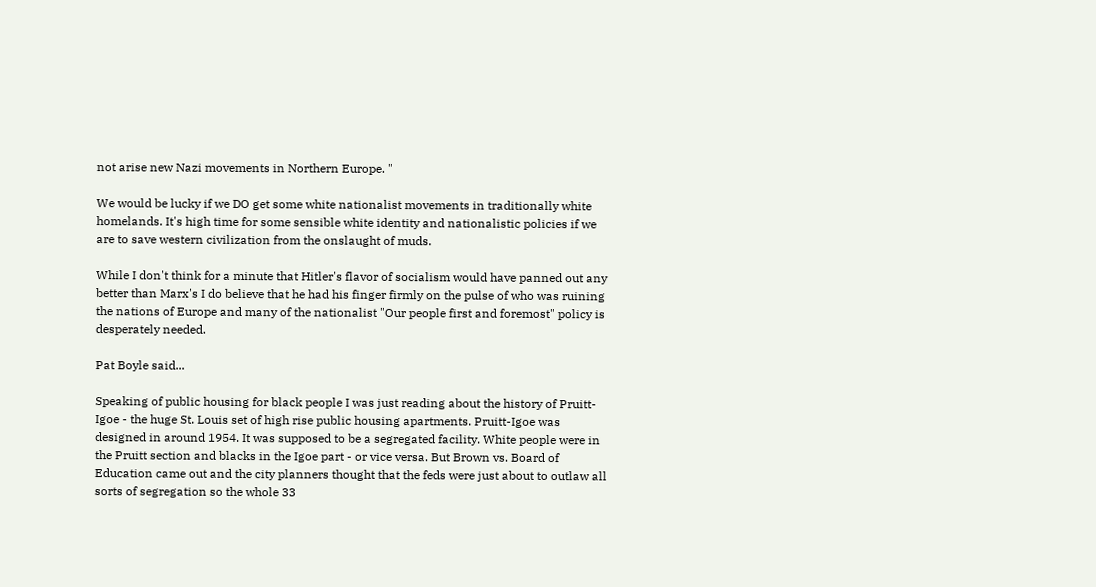not arise new Nazi movements in Northern Europe. "

We would be lucky if we DO get some white nationalist movements in traditionally white homelands. It's high time for some sensible white identity and nationalistic policies if we are to save western civilization from the onslaught of muds.

While I don't think for a minute that Hitler's flavor of socialism would have panned out any better than Marx's I do believe that he had his finger firmly on the pulse of who was ruining the nations of Europe and many of the nationalist "Our people first and foremost" policy is desperately needed.

Pat Boyle said...

Speaking of public housing for black people I was just reading about the history of Pruitt-Igoe - the huge St. Louis set of high rise public housing apartments. Pruitt-Igoe was designed in around 1954. It was supposed to be a segregated facility. White people were in the Pruitt section and blacks in the Igoe part - or vice versa. But Brown vs. Board of Education came out and the city planners thought that the feds were just about to outlaw all sorts of segregation so the whole 33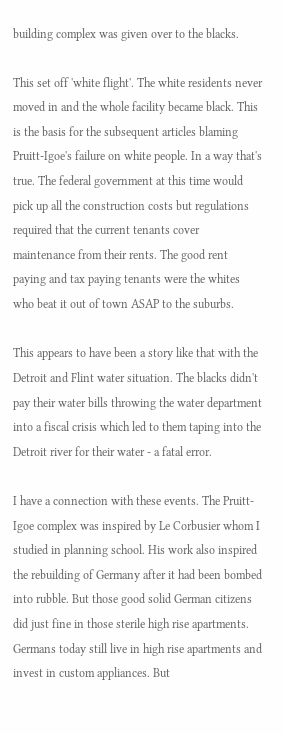building complex was given over to the blacks.

This set off 'white flight'. The white residents never moved in and the whole facility became black. This is the basis for the subsequent articles blaming Pruitt-Igoe's failure on white people. In a way that's true. The federal government at this time would pick up all the construction costs but regulations required that the current tenants cover maintenance from their rents. The good rent paying and tax paying tenants were the whites who beat it out of town ASAP to the suburbs.

This appears to have been a story like that with the Detroit and Flint water situation. The blacks didn't pay their water bills throwing the water department into a fiscal crisis which led to them taping into the Detroit river for their water - a fatal error.

I have a connection with these events. The Pruitt-Igoe complex was inspired by Le Corbusier whom I studied in planning school. His work also inspired the rebuilding of Germany after it had been bombed into rubble. But those good solid German citizens did just fine in those sterile high rise apartments. Germans today still live in high rise apartments and invest in custom appliances. But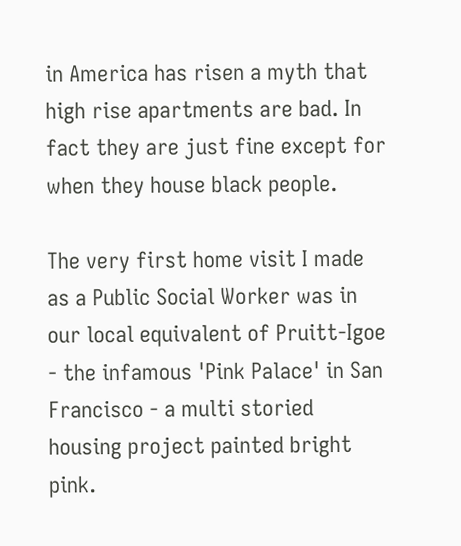in America has risen a myth that high rise apartments are bad. In fact they are just fine except for when they house black people.

The very first home visit I made as a Public Social Worker was in our local equivalent of Pruitt-Igoe - the infamous 'Pink Palace' in San Francisco - a multi storied housing project painted bright pink.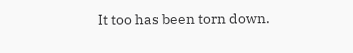It too has been torn down.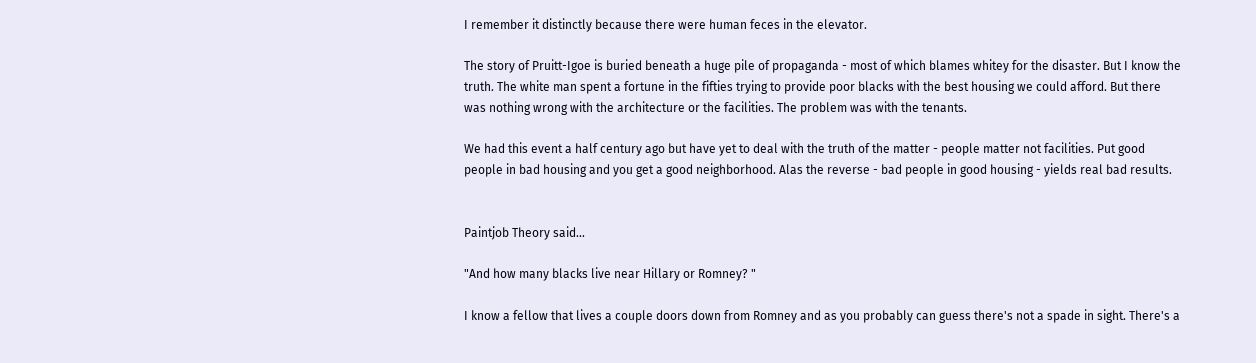I remember it distinctly because there were human feces in the elevator.

The story of Pruitt-Igoe is buried beneath a huge pile of propaganda - most of which blames whitey for the disaster. But I know the truth. The white man spent a fortune in the fifties trying to provide poor blacks with the best housing we could afford. But there was nothing wrong with the architecture or the facilities. The problem was with the tenants.

We had this event a half century ago but have yet to deal with the truth of the matter - people matter not facilities. Put good people in bad housing and you get a good neighborhood. Alas the reverse - bad people in good housing - yields real bad results.


Paintjob Theory said...

"And how many blacks live near Hillary or Romney? "

I know a fellow that lives a couple doors down from Romney and as you probably can guess there's not a spade in sight. There's a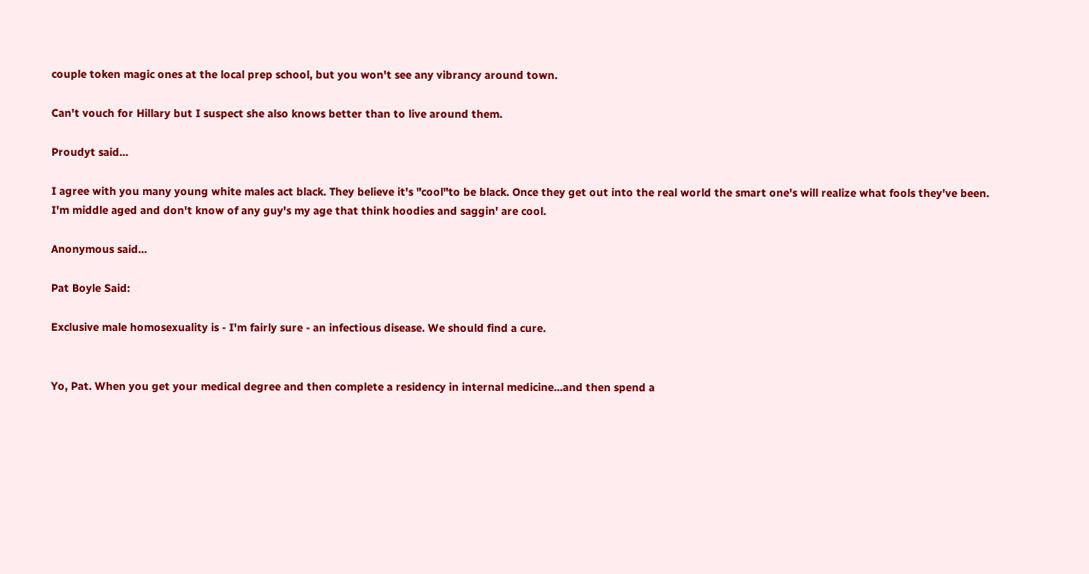couple token magic ones at the local prep school, but you won't see any vibrancy around town.

Can't vouch for Hillary but I suspect she also knows better than to live around them.

Proudyt said...

I agree with you many young white males act black. They believe it's "cool"to be black. Once they get out into the real world the smart one's will realize what fools they've been. I'm middle aged and don't know of any guy's my age that think hoodies and saggin' are cool.

Anonymous said...

Pat Boyle Said:

Exclusive male homosexuality is - I'm fairly sure - an infectious disease. We should find a cure.


Yo, Pat. When you get your medical degree and then complete a residency in internal medicine...and then spend a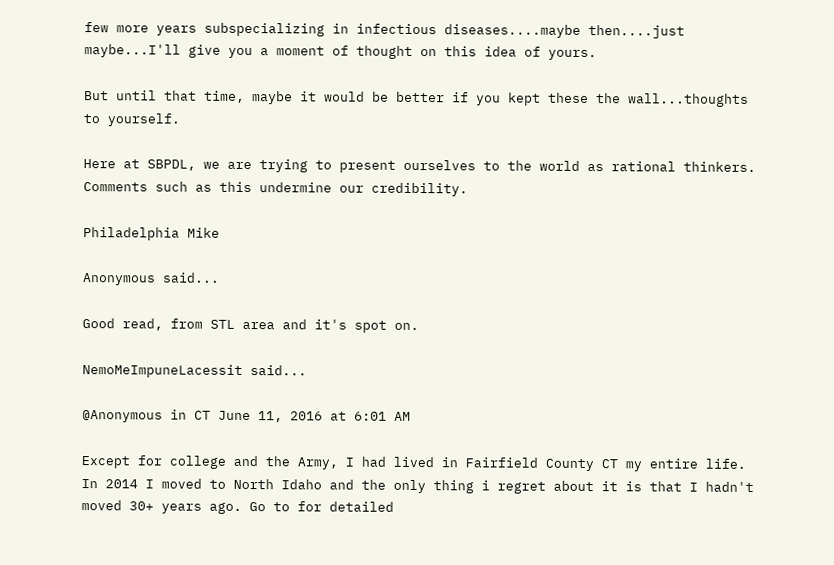few more years subspecializing in infectious diseases....maybe then....just maybe...I'll give you a moment of thought on this idea of yours.

But until that time, maybe it would be better if you kept these the wall...thoughts to yourself.

Here at SBPDL, we are trying to present ourselves to the world as rational thinkers. Comments such as this undermine our credibility.

Philadelphia Mike

Anonymous said...

Good read, from STL area and it's spot on.

NemoMeImpuneLacessit said...

@Anonymous in CT June 11, 2016 at 6:01 AM

Except for college and the Army, I had lived in Fairfield County CT my entire life. In 2014 I moved to North Idaho and the only thing i regret about it is that I hadn't moved 30+ years ago. Go to for detailed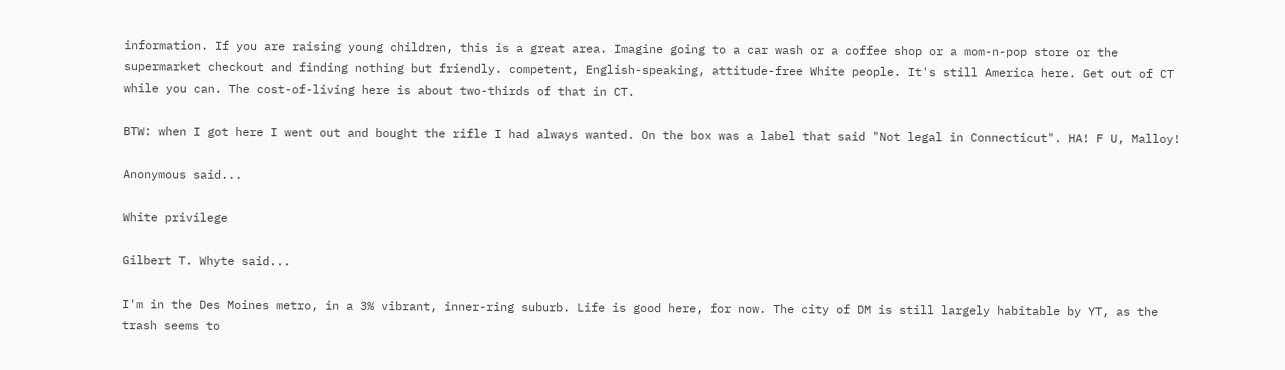information. If you are raising young children, this is a great area. Imagine going to a car wash or a coffee shop or a mom-n-pop store or the supermarket checkout and finding nothing but friendly. competent, English-speaking, attitude-free White people. It's still America here. Get out of CT while you can. The cost-of-living here is about two-thirds of that in CT.

BTW: when I got here I went out and bought the rifle I had always wanted. On the box was a label that said "Not legal in Connecticut". HA! F U, Malloy!

Anonymous said...

White privilege

Gilbert T. Whyte said...

I'm in the Des Moines metro, in a 3% vibrant, inner-ring suburb. Life is good here, for now. The city of DM is still largely habitable by YT, as the trash seems to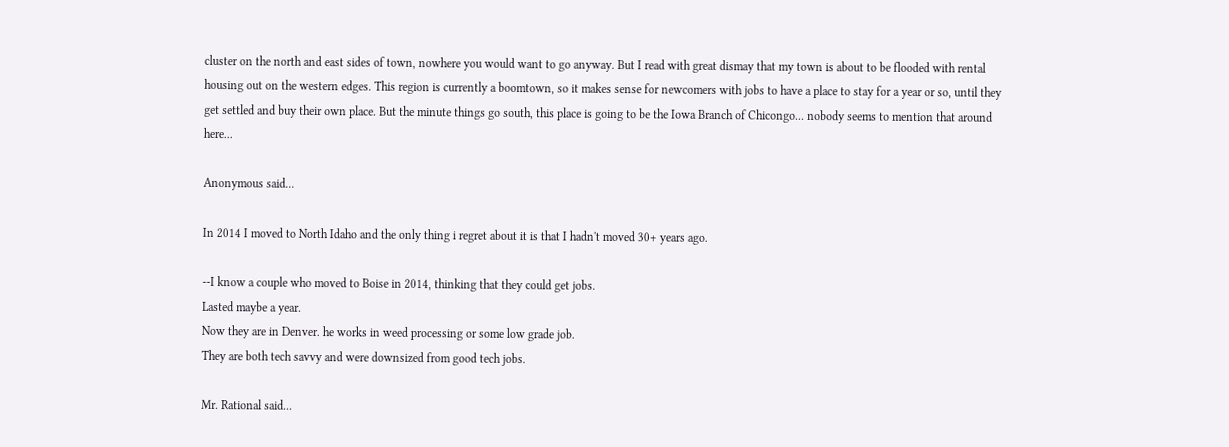cluster on the north and east sides of town, nowhere you would want to go anyway. But I read with great dismay that my town is about to be flooded with rental housing out on the western edges. This region is currently a boomtown, so it makes sense for newcomers with jobs to have a place to stay for a year or so, until they get settled and buy their own place. But the minute things go south, this place is going to be the Iowa Branch of Chicongo... nobody seems to mention that around here...

Anonymous said...

In 2014 I moved to North Idaho and the only thing i regret about it is that I hadn't moved 30+ years ago.

--I know a couple who moved to Boise in 2014, thinking that they could get jobs.
Lasted maybe a year.
Now they are in Denver. he works in weed processing or some low grade job.
They are both tech savvy and were downsized from good tech jobs.

Mr. Rational said...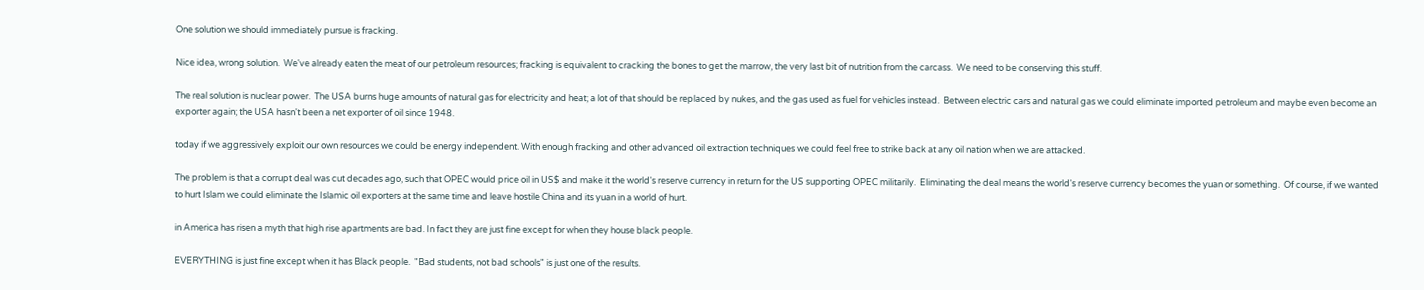One solution we should immediately pursue is fracking.

Nice idea, wrong solution.  We've already eaten the meat of our petroleum resources; fracking is equivalent to cracking the bones to get the marrow, the very last bit of nutrition from the carcass.  We need to be conserving this stuff.

The real solution is nuclear power.  The USA burns huge amounts of natural gas for electricity and heat; a lot of that should be replaced by nukes, and the gas used as fuel for vehicles instead.  Between electric cars and natural gas we could eliminate imported petroleum and maybe even become an exporter again; the USA hasn't been a net exporter of oil since 1948.

today if we aggressively exploit our own resources we could be energy independent. With enough fracking and other advanced oil extraction techniques we could feel free to strike back at any oil nation when we are attacked.

The problem is that a corrupt deal was cut decades ago, such that OPEC would price oil in US$ and make it the world's reserve currency in return for the US supporting OPEC militarily.  Eliminating the deal means the world's reserve currency becomes the yuan or something.  Of course, if we wanted to hurt Islam we could eliminate the Islamic oil exporters at the same time and leave hostile China and its yuan in a world of hurt.

in America has risen a myth that high rise apartments are bad. In fact they are just fine except for when they house black people.

EVERYTHING is just fine except when it has Black people.  "Bad students, not bad schools" is just one of the results.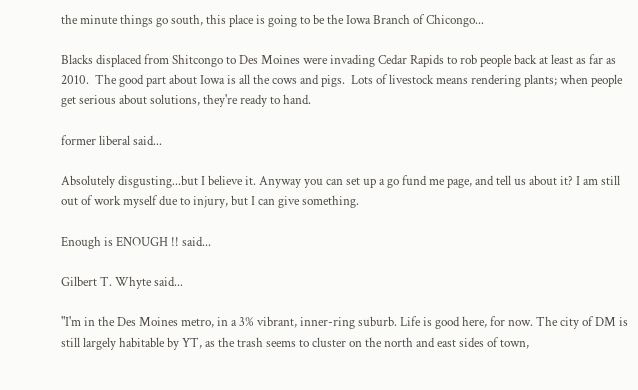the minute things go south, this place is going to be the Iowa Branch of Chicongo...

Blacks displaced from Shitcongo to Des Moines were invading Cedar Rapids to rob people back at least as far as 2010.  The good part about Iowa is all the cows and pigs.  Lots of livestock means rendering plants; when people get serious about solutions, they're ready to hand.

former liberal said...

Absolutely disgusting...but I believe it. Anyway you can set up a go fund me page, and tell us about it? I am still out of work myself due to injury, but I can give something.

Enough is ENOUGH !! said...

Gilbert T. Whyte said...

"I'm in the Des Moines metro, in a 3% vibrant, inner-ring suburb. Life is good here, for now. The city of DM is still largely habitable by YT, as the trash seems to cluster on the north and east sides of town,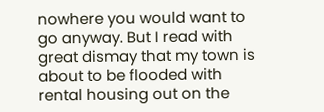nowhere you would want to go anyway. But I read with great dismay that my town is about to be flooded with rental housing out on the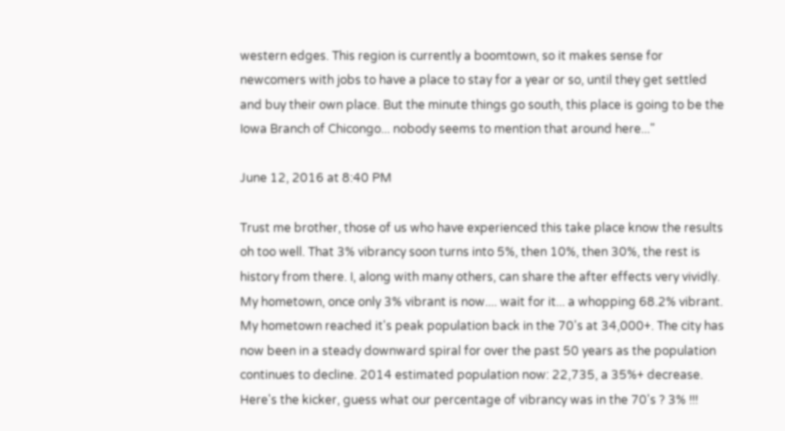western edges. This region is currently a boomtown, so it makes sense for newcomers with jobs to have a place to stay for a year or so, until they get settled and buy their own place. But the minute things go south, this place is going to be the Iowa Branch of Chicongo... nobody seems to mention that around here..."

June 12, 2016 at 8:40 PM

Trust me brother, those of us who have experienced this take place know the results oh too well. That 3% vibrancy soon turns into 5%, then 10%, then 30%, the rest is history from there. I, along with many others, can share the after effects very vividly. My hometown, once only 3% vibrant is now.... wait for it... a whopping 68.2% vibrant. My hometown reached it's peak population back in the 70's at 34,000+. The city has now been in a steady downward spiral for over the past 50 years as the population continues to decline. 2014 estimated population now: 22,735, a 35%+ decrease. Here's the kicker, guess what our percentage of vibrancy was in the 70's ? 3% !!!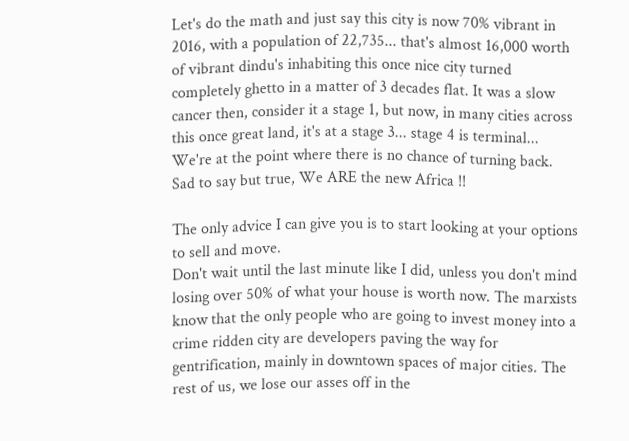Let's do the math and just say this city is now 70% vibrant in 2016, with a population of 22,735... that's almost 16,000 worth of vibrant dindu's inhabiting this once nice city turned completely ghetto in a matter of 3 decades flat. It was a slow cancer then, consider it a stage 1, but now, in many cities across this once great land, it's at a stage 3... stage 4 is terminal... We're at the point where there is no chance of turning back. Sad to say but true, We ARE the new Africa !!

The only advice I can give you is to start looking at your options to sell and move.
Don't wait until the last minute like I did, unless you don't mind losing over 50% of what your house is worth now. The marxists know that the only people who are going to invest money into a crime ridden city are developers paving the way for gentrification, mainly in downtown spaces of major cities. The rest of us, we lose our asses off in the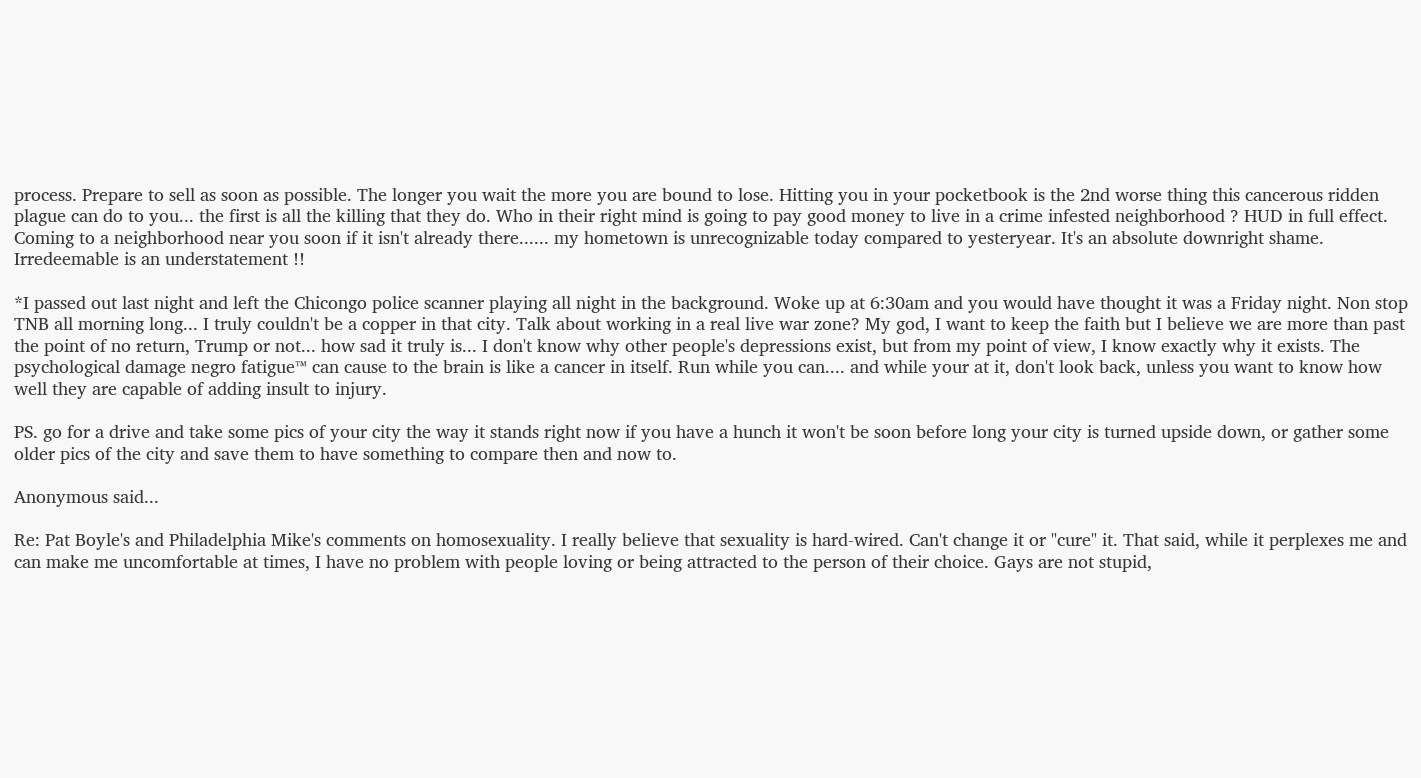process. Prepare to sell as soon as possible. The longer you wait the more you are bound to lose. Hitting you in your pocketbook is the 2nd worse thing this cancerous ridden plague can do to you... the first is all the killing that they do. Who in their right mind is going to pay good money to live in a crime infested neighborhood ? HUD in full effect. Coming to a neighborhood near you soon if it isn't already there...... my hometown is unrecognizable today compared to yesteryear. It's an absolute downright shame. Irredeemable is an understatement !!

*I passed out last night and left the Chicongo police scanner playing all night in the background. Woke up at 6:30am and you would have thought it was a Friday night. Non stop TNB all morning long... I truly couldn't be a copper in that city. Talk about working in a real live war zone? My god, I want to keep the faith but I believe we are more than past the point of no return, Trump or not... how sad it truly is... I don't know why other people's depressions exist, but from my point of view, I know exactly why it exists. The psychological damage negro fatigue™ can cause to the brain is like a cancer in itself. Run while you can.... and while your at it, don't look back, unless you want to know how well they are capable of adding insult to injury.

PS. go for a drive and take some pics of your city the way it stands right now if you have a hunch it won't be soon before long your city is turned upside down, or gather some older pics of the city and save them to have something to compare then and now to.

Anonymous said...

Re: Pat Boyle's and Philadelphia Mike's comments on homosexuality. I really believe that sexuality is hard-wired. Can't change it or "cure" it. That said, while it perplexes me and can make me uncomfortable at times, I have no problem with people loving or being attracted to the person of their choice. Gays are not stupid,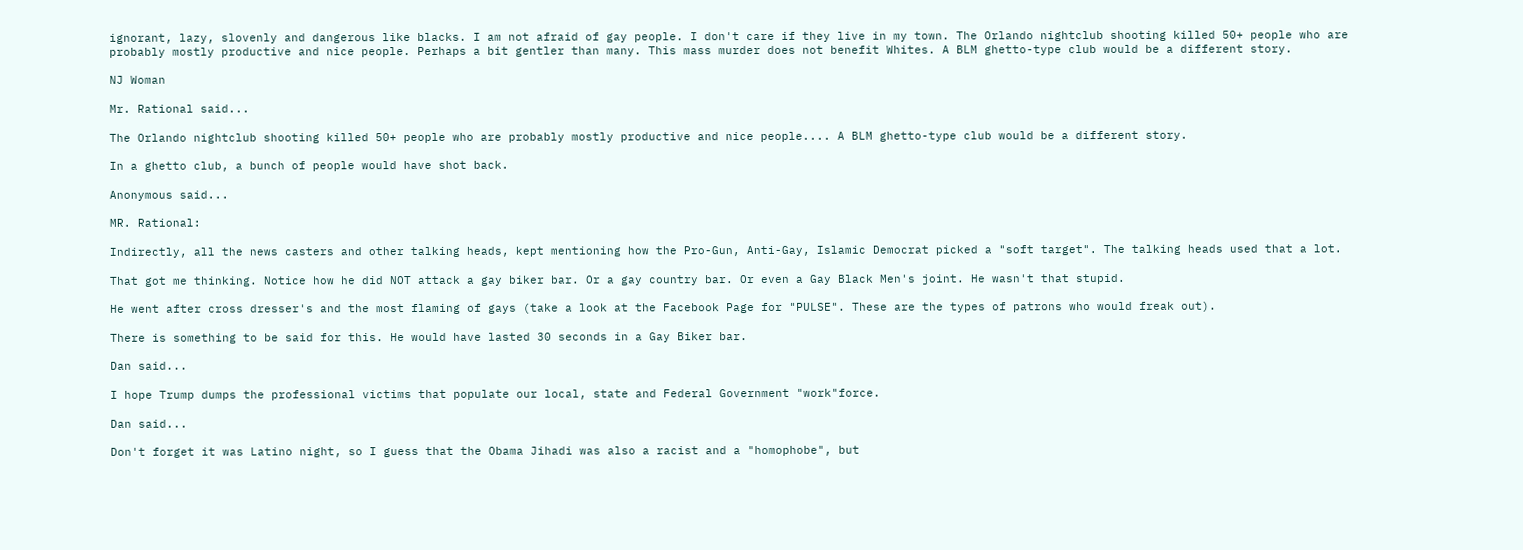ignorant, lazy, slovenly and dangerous like blacks. I am not afraid of gay people. I don't care if they live in my town. The Orlando nightclub shooting killed 50+ people who are probably mostly productive and nice people. Perhaps a bit gentler than many. This mass murder does not benefit Whites. A BLM ghetto-type club would be a different story.

NJ Woman

Mr. Rational said...

The Orlando nightclub shooting killed 50+ people who are probably mostly productive and nice people.... A BLM ghetto-type club would be a different story.

In a ghetto club, a bunch of people would have shot back.

Anonymous said...

MR. Rational:

Indirectly, all the news casters and other talking heads, kept mentioning how the Pro-Gun, Anti-Gay, Islamic Democrat picked a "soft target". The talking heads used that a lot.

That got me thinking. Notice how he did NOT attack a gay biker bar. Or a gay country bar. Or even a Gay Black Men's joint. He wasn't that stupid.

He went after cross dresser's and the most flaming of gays (take a look at the Facebook Page for "PULSE". These are the types of patrons who would freak out).

There is something to be said for this. He would have lasted 30 seconds in a Gay Biker bar.

Dan said...

I hope Trump dumps the professional victims that populate our local, state and Federal Government "work"force.

Dan said...

Don't forget it was Latino night, so I guess that the Obama Jihadi was also a racist and a "homophobe", but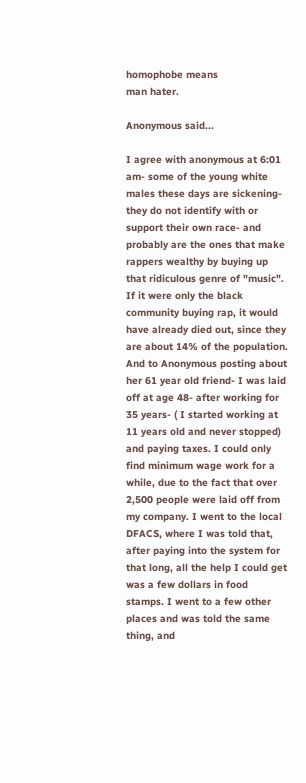homophobe means
man hater.

Anonymous said...

I agree with anonymous at 6:01 am- some of the young white males these days are sickening- they do not identify with or support their own race- and probably are the ones that make rappers wealthy by buying up that ridiculous genre of "music". If it were only the black community buying rap, it would have already died out, since they are about 14% of the population.
And to Anonymous posting about her 61 year old friend- I was laid off at age 48- after working for 35 years- ( I started working at 11 years old and never stopped) and paying taxes. I could only find minimum wage work for a while, due to the fact that over 2,500 people were laid off from my company. I went to the local DFACS, where I was told that, after paying into the system for that long, all the help I could get was a few dollars in food stamps. I went to a few other places and was told the same thing, and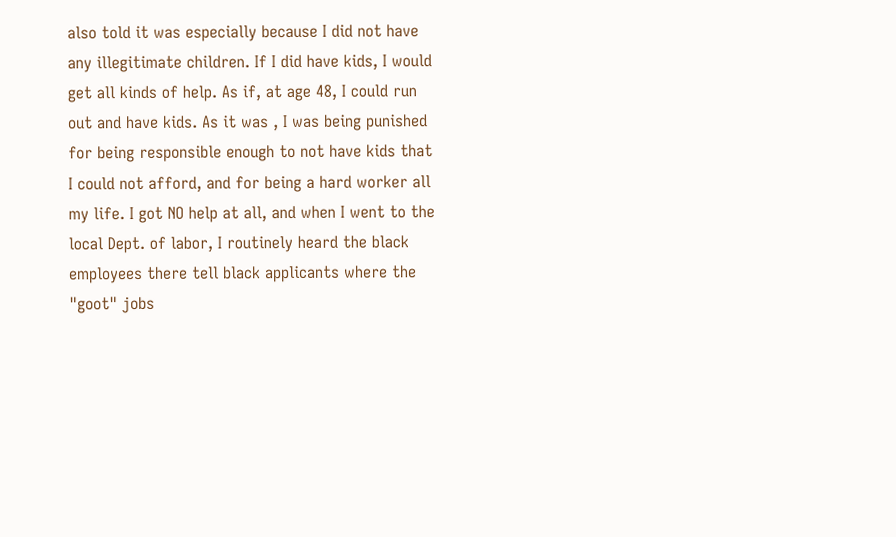also told it was especially because I did not have any illegitimate children. If I did have kids, I would get all kinds of help. As if, at age 48, I could run out and have kids. As it was , I was being punished for being responsible enough to not have kids that I could not afford, and for being a hard worker all my life. I got NO help at all, and when I went to the local Dept. of labor, I routinely heard the black employees there tell black applicants where the "goot" jobs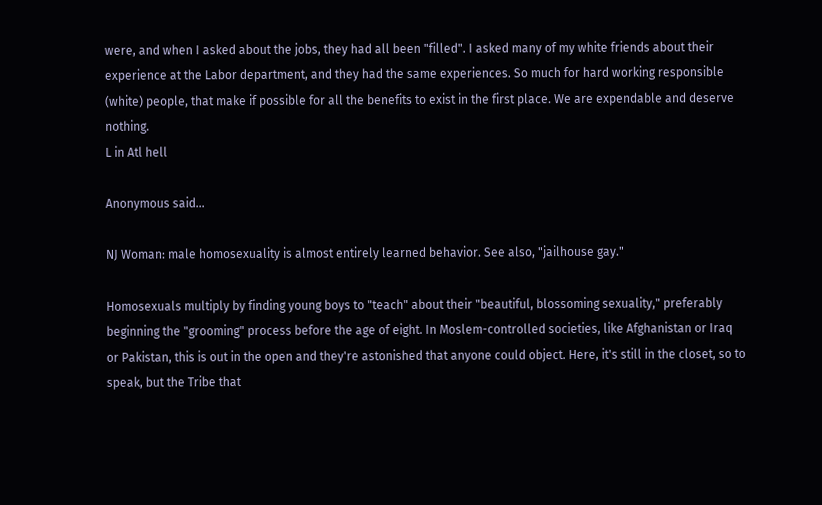were, and when I asked about the jobs, they had all been "filled". I asked many of my white friends about their experience at the Labor department, and they had the same experiences. So much for hard working responsible (white) people, that make if possible for all the benefits to exist in the first place. We are expendable and deserve nothing.
L in Atl hell

Anonymous said...

NJ Woman: male homosexuality is almost entirely learned behavior. See also, "jailhouse gay."

Homosexuals multiply by finding young boys to "teach" about their "beautiful, blossoming sexuality," preferably beginning the "grooming" process before the age of eight. In Moslem-controlled societies, like Afghanistan or Iraq or Pakistan, this is out in the open and they're astonished that anyone could object. Here, it's still in the closet, so to speak, but the Tribe that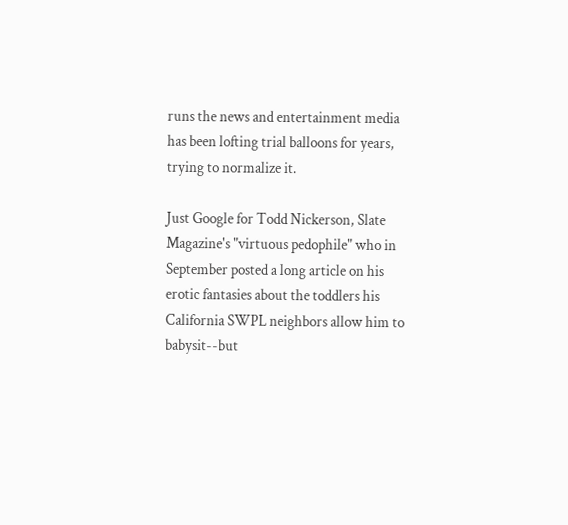runs the news and entertainment media has been lofting trial balloons for years, trying to normalize it.

Just Google for Todd Nickerson, Slate Magazine's "virtuous pedophile" who in September posted a long article on his erotic fantasies about the toddlers his California SWPL neighbors allow him to babysit--but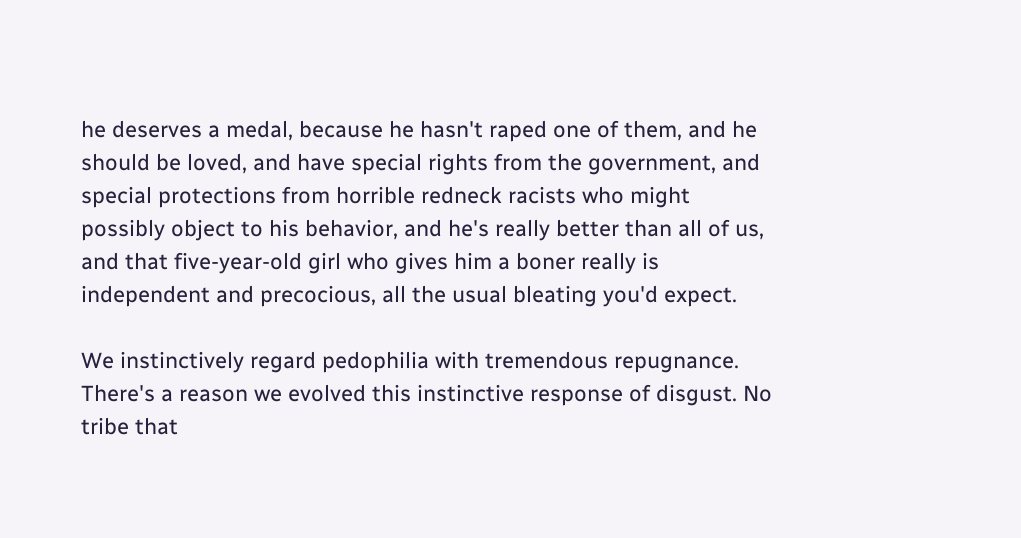he deserves a medal, because he hasn't raped one of them, and he should be loved, and have special rights from the government, and special protections from horrible redneck racists who might possibly object to his behavior, and he's really better than all of us, and that five-year-old girl who gives him a boner really is independent and precocious, all the usual bleating you'd expect.

We instinctively regard pedophilia with tremendous repugnance. There's a reason we evolved this instinctive response of disgust. No tribe that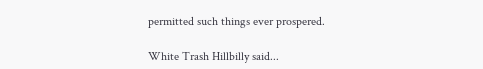permitted such things ever prospered.

White Trash Hillbilly said...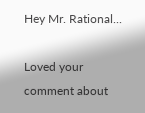Hey Mr. Rational...

Loved your comment about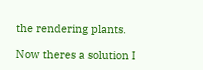the rendering plants.

Now theres a solution I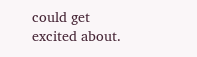could get excited about.